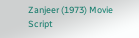Zanjeer (1973) Movie Script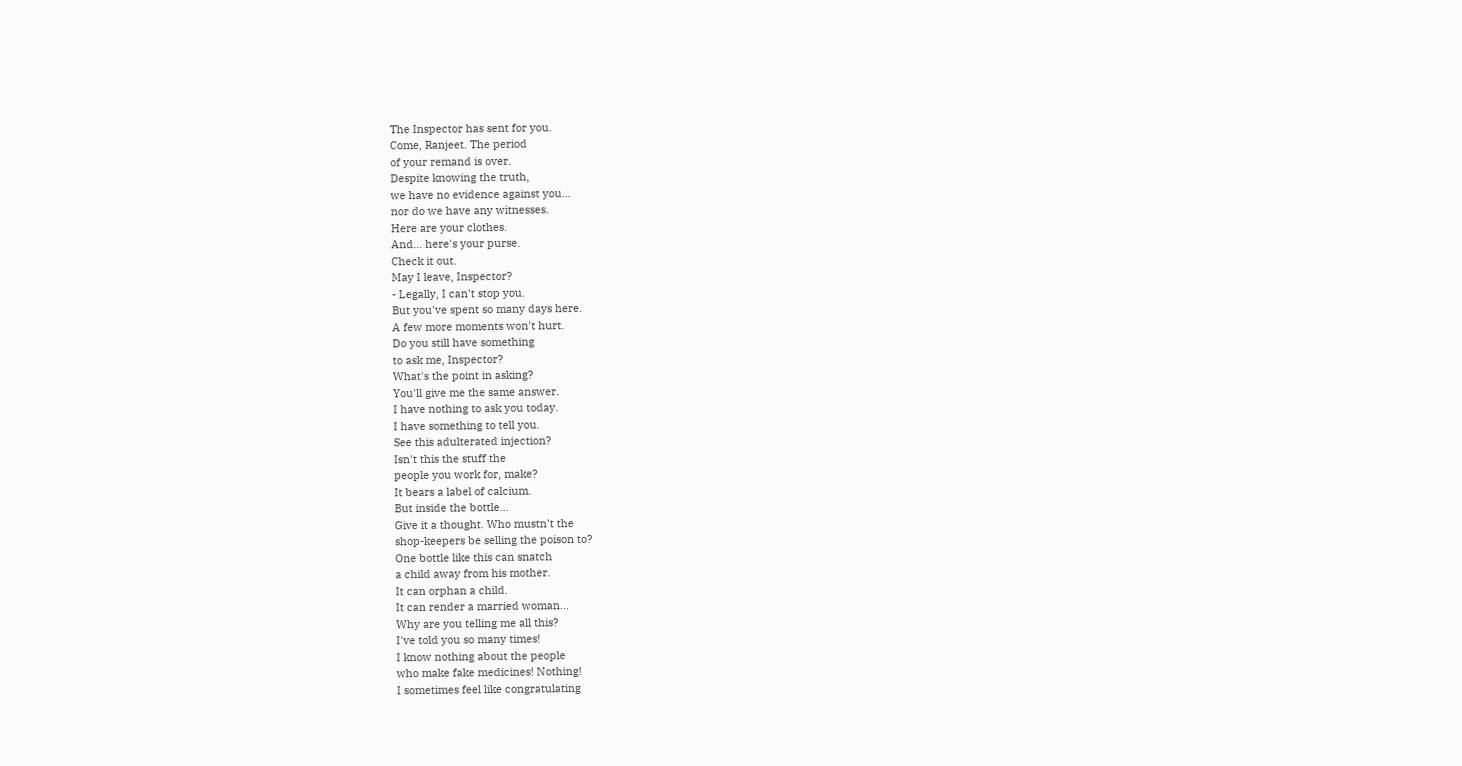The Inspector has sent for you.
Come, Ranjeet. The period
of your remand is over.
Despite knowing the truth,
we have no evidence against you...
nor do we have any witnesses.
Here are your clothes.
And... here's your purse.
Check it out.
May I leave, Inspector?
- Legally, I can't stop you.
But you've spent so many days here.
A few more moments won't hurt.
Do you still have something
to ask me, Inspector?
What's the point in asking?
You'll give me the same answer.
I have nothing to ask you today.
I have something to tell you.
See this adulterated injection?
Isn't this the stuff the
people you work for, make?
It bears a label of calcium.
But inside the bottle...
Give it a thought. Who mustn't the
shop-keepers be selling the poison to?
One bottle like this can snatch
a child away from his mother.
It can orphan a child.
It can render a married woman...
Why are you telling me all this?
I've told you so many times!
I know nothing about the people
who make fake medicines! Nothing!
I sometimes feel like congratulating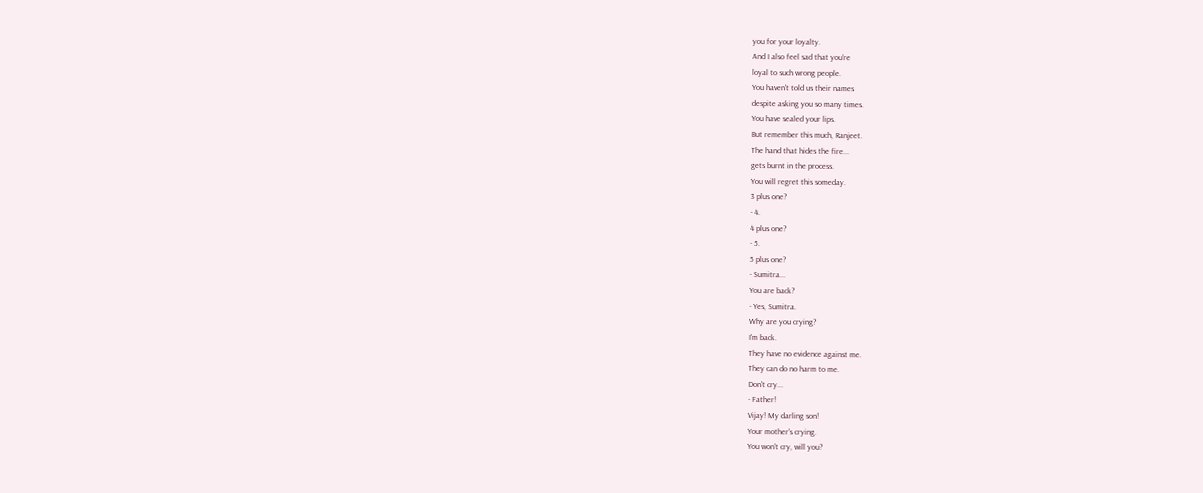you for your loyalty.
And I also feel sad that you're
loyal to such wrong people.
You haven't told us their names
despite asking you so many times.
You have sealed your lips.
But remember this much, Ranjeet.
The hand that hides the fire...
gets burnt in the process.
You will regret this someday.
3 plus one?
- 4.
4 plus one?
- 5.
5 plus one?
- Sumitra...
You are back?
- Yes, Sumitra.
Why are you crying?
I'm back.
They have no evidence against me.
They can do no harm to me.
Don't cry...
- Father!
Vijay! My darling son!
Your mother's crying.
You won't cry, will you?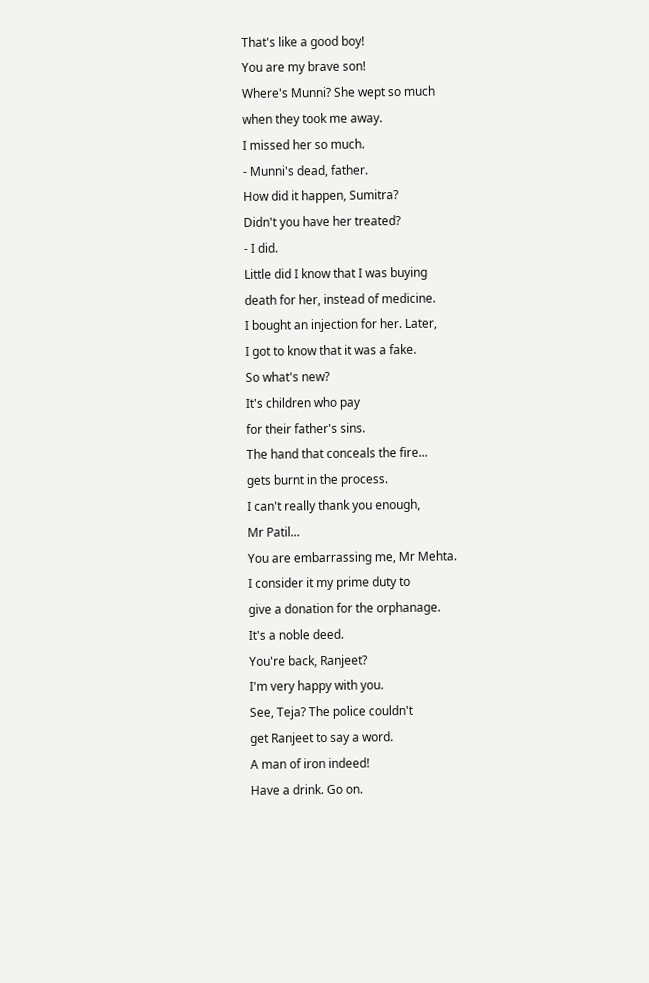That's like a good boy!
You are my brave son!
Where's Munni? She wept so much
when they took me away.
I missed her so much.
- Munni's dead, father.
How did it happen, Sumitra?
Didn't you have her treated?
- I did.
Little did I know that I was buying
death for her, instead of medicine.
I bought an injection for her. Later,
I got to know that it was a fake.
So what's new?
It's children who pay
for their father's sins.
The hand that conceals the fire...
gets burnt in the process.
I can't really thank you enough,
Mr Patil...
You are embarrassing me, Mr Mehta.
I consider it my prime duty to
give a donation for the orphanage.
It's a noble deed.
You're back, Ranjeet?
I'm very happy with you.
See, Teja? The police couldn't
get Ranjeet to say a word.
A man of iron indeed!
Have a drink. Go on.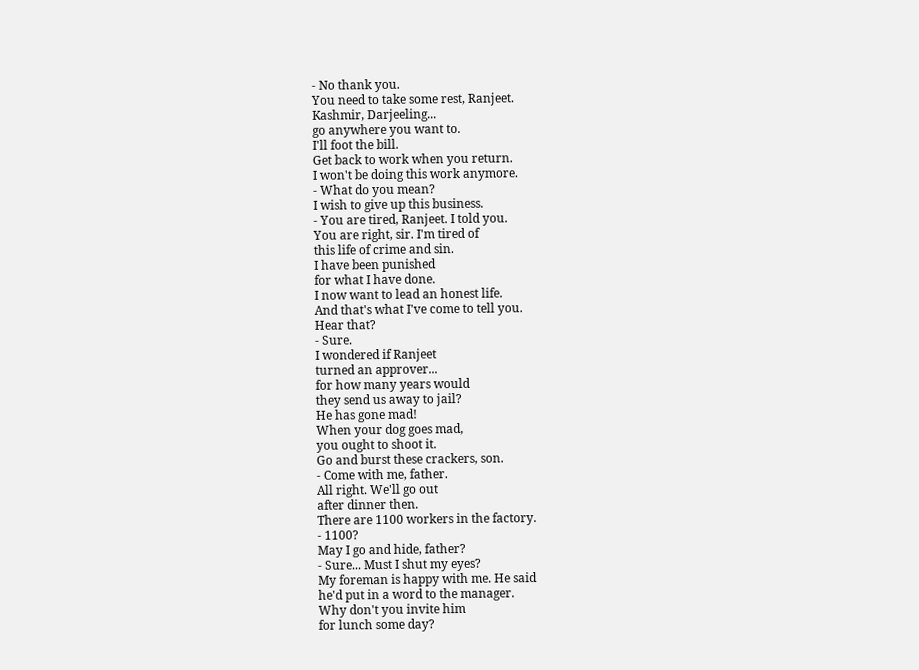- No thank you.
You need to take some rest, Ranjeet.
Kashmir, Darjeeling...
go anywhere you want to.
I'll foot the bill.
Get back to work when you return.
I won't be doing this work anymore.
- What do you mean?
I wish to give up this business.
- You are tired, Ranjeet. I told you.
You are right, sir. I'm tired of
this life of crime and sin.
I have been punished
for what I have done.
I now want to lead an honest life.
And that's what I've come to tell you.
Hear that?
- Sure.
I wondered if Ranjeet
turned an approver...
for how many years would
they send us away to jail?
He has gone mad!
When your dog goes mad,
you ought to shoot it.
Go and burst these crackers, son.
- Come with me, father.
All right. We'll go out
after dinner then.
There are 1100 workers in the factory.
- 1100?
May I go and hide, father?
- Sure... Must I shut my eyes?
My foreman is happy with me. He said
he'd put in a word to the manager.
Why don't you invite him
for lunch some day?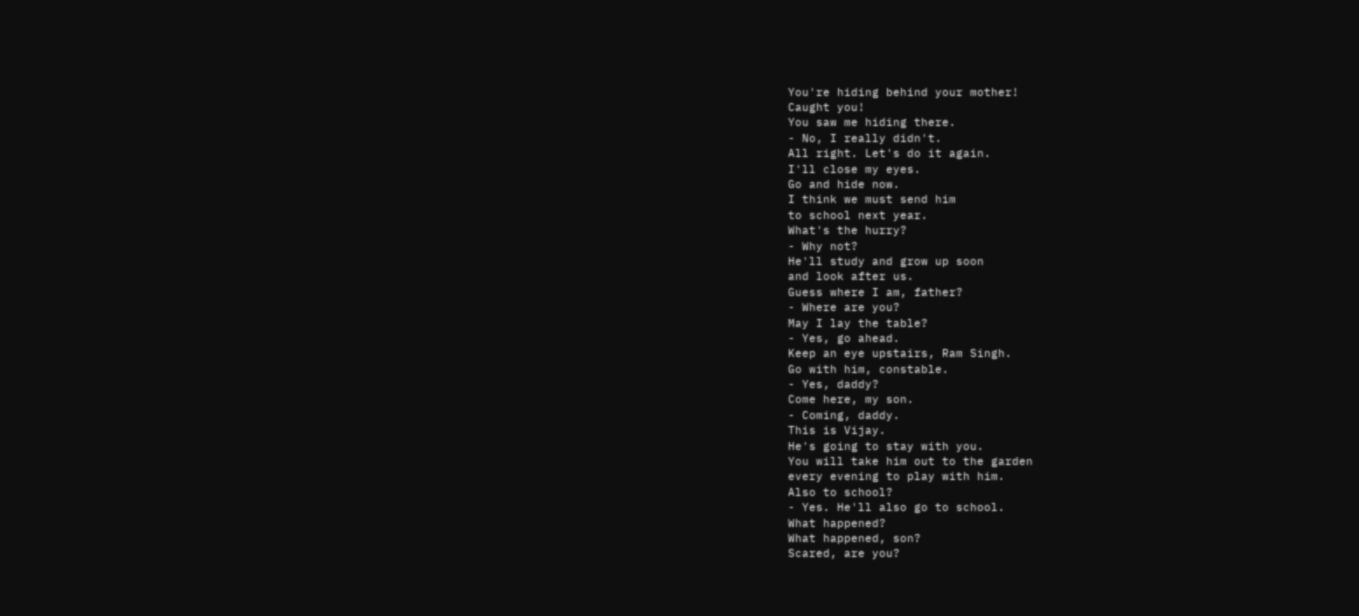You're hiding behind your mother!
Caught you!
You saw me hiding there.
- No, I really didn't.
All right. Let's do it again.
I'll close my eyes.
Go and hide now.
I think we must send him
to school next year.
What's the hurry?
- Why not?
He'll study and grow up soon
and look after us.
Guess where I am, father?
- Where are you?
May I lay the table?
- Yes, go ahead.
Keep an eye upstairs, Ram Singh.
Go with him, constable.
- Yes, daddy?
Come here, my son.
- Coming, daddy.
This is Vijay.
He's going to stay with you.
You will take him out to the garden
every evening to play with him.
Also to school?
- Yes. He'll also go to school.
What happened?
What happened, son?
Scared, are you?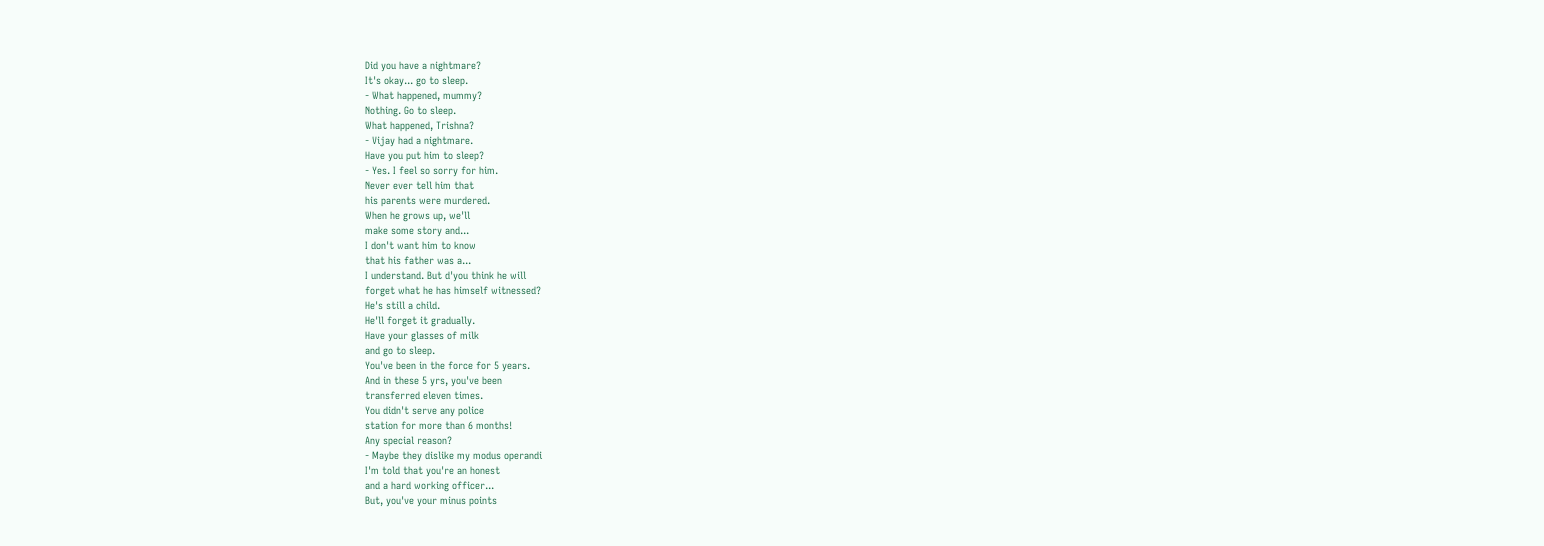Did you have a nightmare?
It's okay... go to sleep.
- What happened, mummy?
Nothing. Go to sleep.
What happened, Trishna?
- Vijay had a nightmare.
Have you put him to sleep?
- Yes. I feel so sorry for him.
Never ever tell him that
his parents were murdered.
When he grows up, we'll
make some story and...
I don't want him to know
that his father was a...
I understand. But d'you think he will
forget what he has himself witnessed?
He's still a child.
He'll forget it gradually.
Have your glasses of milk
and go to sleep.
You've been in the force for 5 years.
And in these 5 yrs, you've been
transferred eleven times.
You didn't serve any police
station for more than 6 months!
Any special reason?
- Maybe they dislike my modus operandi
I'm told that you're an honest
and a hard working officer...
But, you've your minus points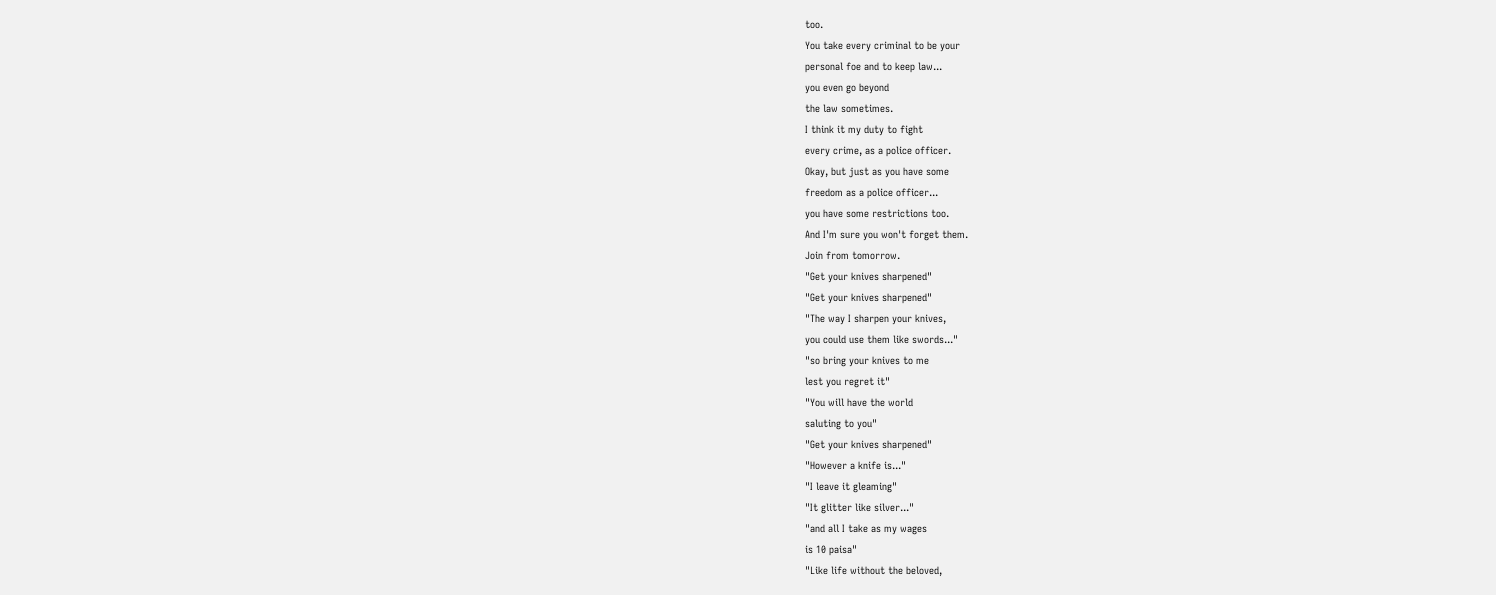too.
You take every criminal to be your
personal foe and to keep law...
you even go beyond
the law sometimes.
I think it my duty to fight
every crime, as a police officer.
Okay, but just as you have some
freedom as a police officer...
you have some restrictions too.
And I'm sure you won't forget them.
Join from tomorrow.
"Get your knives sharpened"
"Get your knives sharpened"
"The way I sharpen your knives,
you could use them like swords..."
"so bring your knives to me
lest you regret it"
"You will have the world
saluting to you"
"Get your knives sharpened"
"However a knife is..."
"I leave it gleaming"
"It glitter like silver..."
"and all I take as my wages
is 10 paisa"
"Like life without the beloved,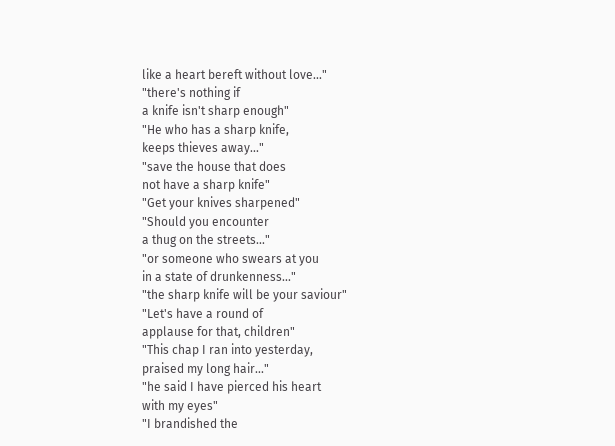like a heart bereft without love..."
"there's nothing if
a knife isn't sharp enough"
"He who has a sharp knife,
keeps thieves away..."
"save the house that does
not have a sharp knife"
"Get your knives sharpened"
"Should you encounter
a thug on the streets..."
"or someone who swears at you
in a state of drunkenness..."
"the sharp knife will be your saviour"
"Let's have a round of
applause for that, children"
"This chap I ran into yesterday,
praised my long hair..."
"he said I have pierced his heart
with my eyes"
"I brandished the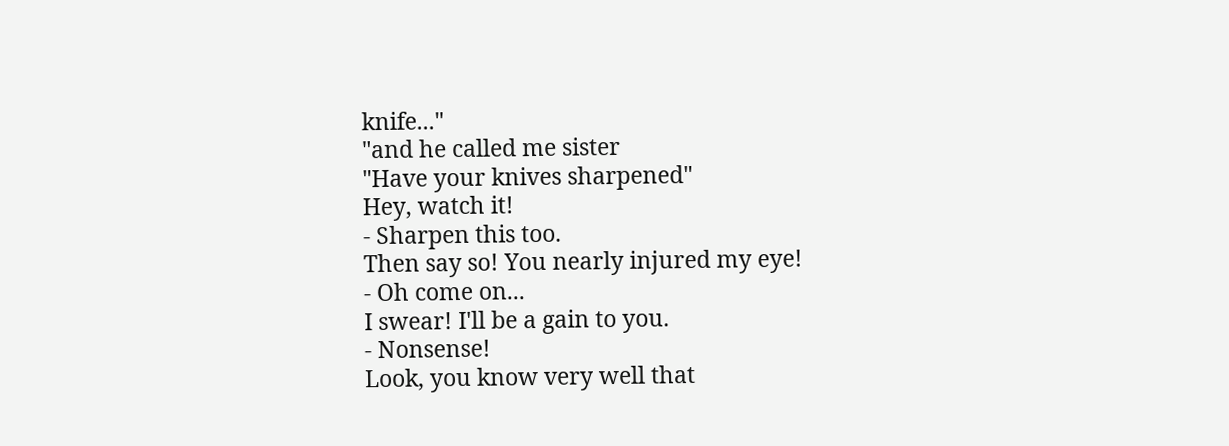knife..."
"and he called me sister
"Have your knives sharpened"
Hey, watch it!
- Sharpen this too.
Then say so! You nearly injured my eye!
- Oh come on...
I swear! I'll be a gain to you.
- Nonsense!
Look, you know very well that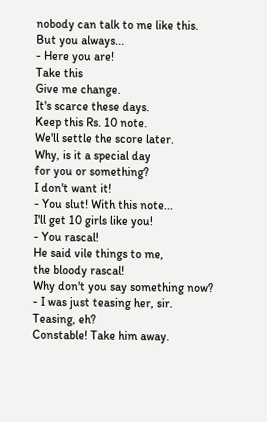nobody can talk to me like this.
But you always...
- Here you are!
Take this
Give me change.
It's scarce these days.
Keep this Rs. 10 note.
We'll settle the score later.
Why, is it a special day
for you or something?
I don't want it!
- You slut! With this note...
I'll get 10 girls like you!
- You rascal!
He said vile things to me,
the bloody rascal!
Why don't you say something now?
- I was just teasing her, sir.
Teasing, eh?
Constable! Take him away.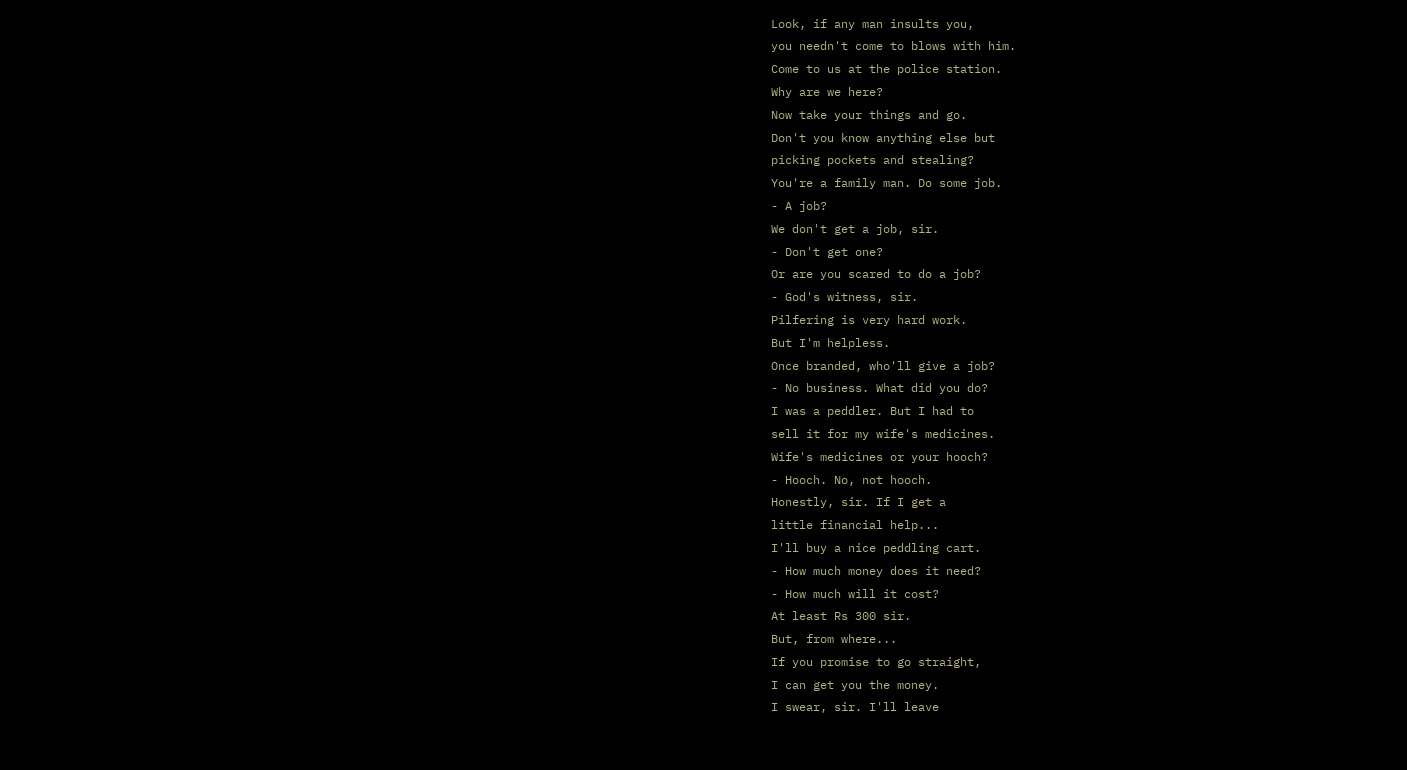Look, if any man insults you,
you needn't come to blows with him.
Come to us at the police station.
Why are we here?
Now take your things and go.
Don't you know anything else but
picking pockets and stealing?
You're a family man. Do some job.
- A job?
We don't get a job, sir.
- Don't get one?
Or are you scared to do a job?
- God's witness, sir.
Pilfering is very hard work.
But I'm helpless.
Once branded, who'll give a job?
- No business. What did you do?
I was a peddler. But I had to
sell it for my wife's medicines.
Wife's medicines or your hooch?
- Hooch. No, not hooch.
Honestly, sir. If I get a
little financial help...
I'll buy a nice peddling cart.
- How much money does it need?
- How much will it cost?
At least Rs 300 sir.
But, from where...
If you promise to go straight,
I can get you the money.
I swear, sir. I'll leave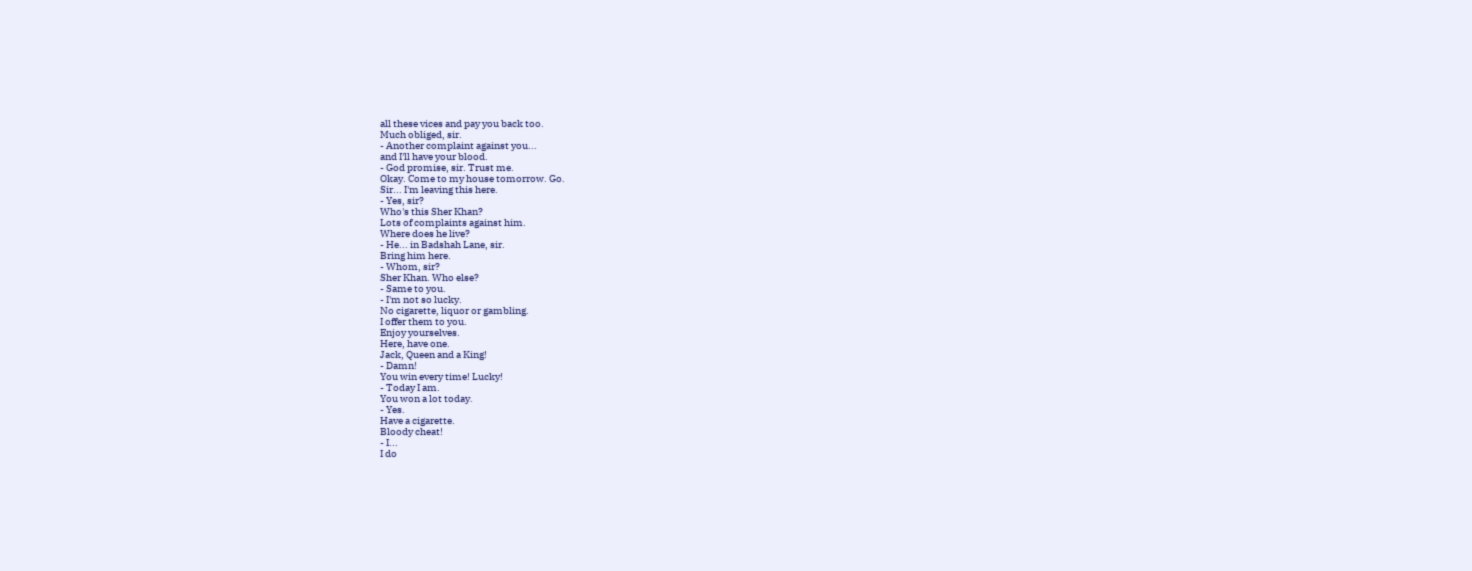all these vices and pay you back too.
Much obliged, sir.
- Another complaint against you...
and I'll have your blood.
- God promise, sir. Trust me.
Okay. Come to my house tomorrow. Go.
Sir... I'm leaving this here.
- Yes, sir?
Who's this Sher Khan?
Lots of complaints against him.
Where does he live?
- He... in Badshah Lane, sir.
Bring him here.
- Whom, sir?
Sher Khan. Who else?
- Same to you.
- I'm not so lucky.
No cigarette, liquor or gambling.
I offer them to you.
Enjoy yourselves.
Here, have one.
Jack, Queen and a King!
- Damn!
You win every time! Lucky!
- Today I am.
You won a lot today.
- Yes.
Have a cigarette.
Bloody cheat!
- I...
I do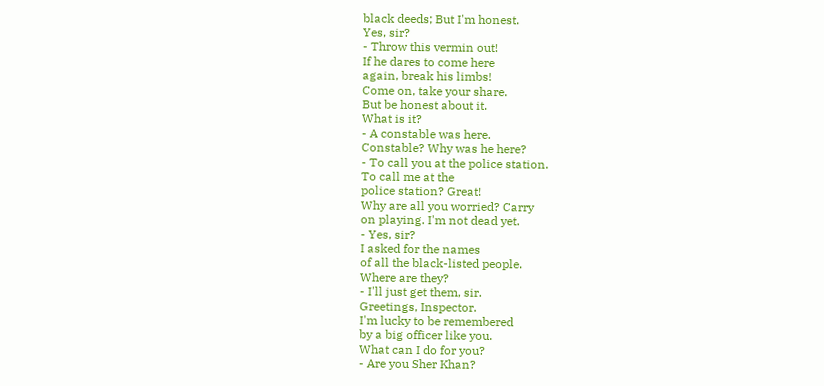black deeds; But I'm honest.
Yes, sir?
- Throw this vermin out!
If he dares to come here
again, break his limbs!
Come on, take your share.
But be honest about it.
What is it?
- A constable was here.
Constable? Why was he here?
- To call you at the police station.
To call me at the
police station? Great!
Why are all you worried? Carry
on playing. I'm not dead yet.
- Yes, sir?
I asked for the names
of all the black-listed people.
Where are they?
- I'll just get them, sir.
Greetings, Inspector.
I'm lucky to be remembered
by a big officer like you.
What can I do for you?
- Are you Sher Khan?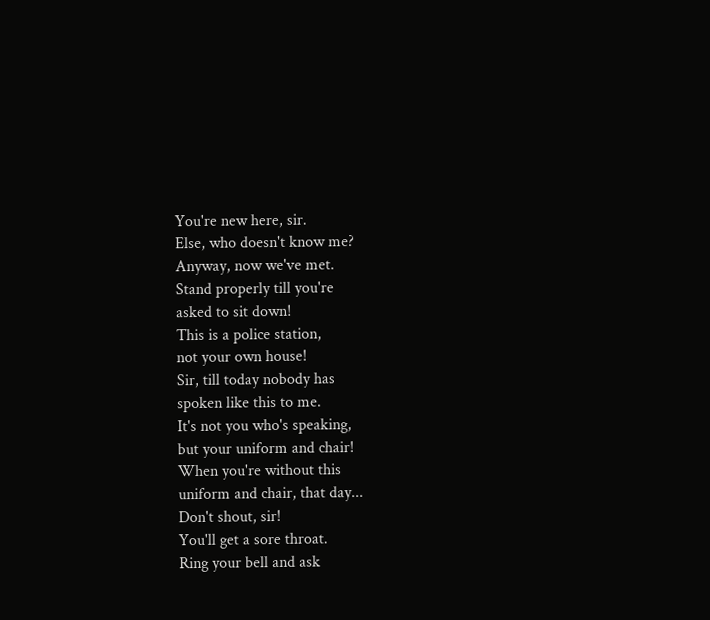You're new here, sir.
Else, who doesn't know me?
Anyway, now we've met.
Stand properly till you're
asked to sit down!
This is a police station,
not your own house!
Sir, till today nobody has
spoken like this to me.
It's not you who's speaking,
but your uniform and chair!
When you're without this
uniform and chair, that day...
Don't shout, sir!
You'll get a sore throat.
Ring your bell and ask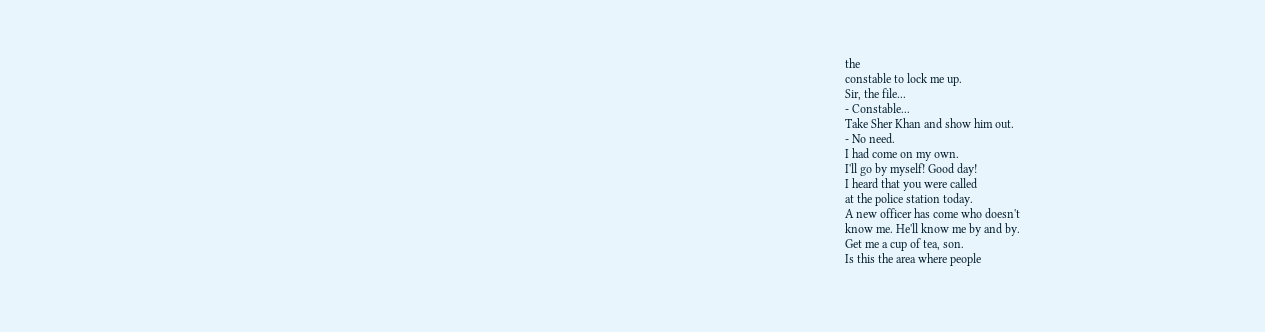the
constable to lock me up.
Sir, the file...
- Constable...
Take Sher Khan and show him out.
- No need.
I had come on my own.
I'll go by myself! Good day!
I heard that you were called
at the police station today.
A new officer has come who doesn't
know me. He'll know me by and by.
Get me a cup of tea, son.
Is this the area where people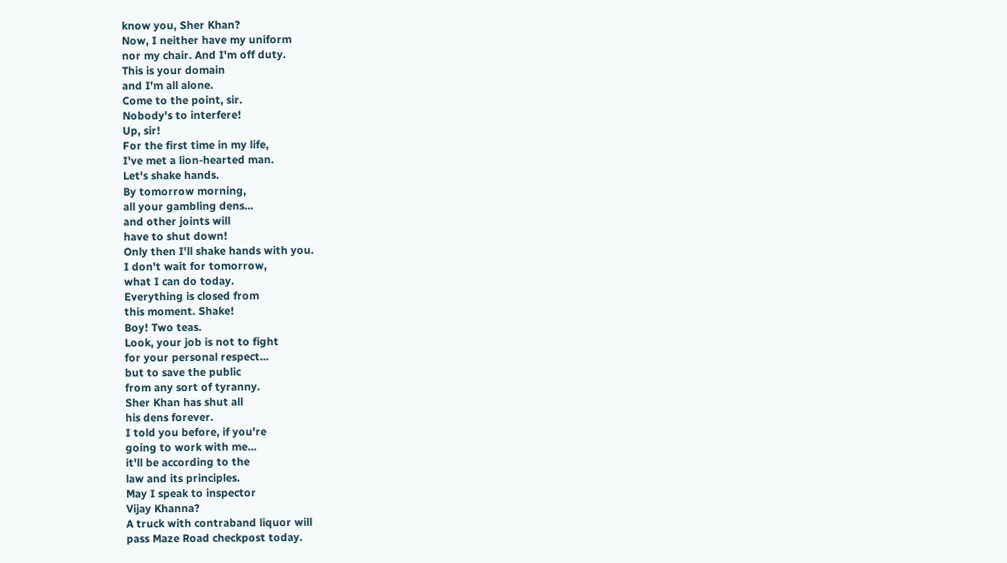know you, Sher Khan?
Now, I neither have my uniform
nor my chair. And I'm off duty.
This is your domain
and I'm all alone.
Come to the point, sir.
Nobody's to interfere!
Up, sir!
For the first time in my life,
I've met a lion-hearted man.
Let's shake hands.
By tomorrow morning,
all your gambling dens...
and other joints will
have to shut down!
Only then I'll shake hands with you.
I don't wait for tomorrow,
what I can do today.
Everything is closed from
this moment. Shake!
Boy! Two teas.
Look, your job is not to fight
for your personal respect...
but to save the public
from any sort of tyranny.
Sher Khan has shut all
his dens forever.
I told you before, if you're
going to work with me...
it'll be according to the
law and its principles.
May I speak to inspector
Vijay Khanna?
A truck with contraband liquor will
pass Maze Road checkpost today.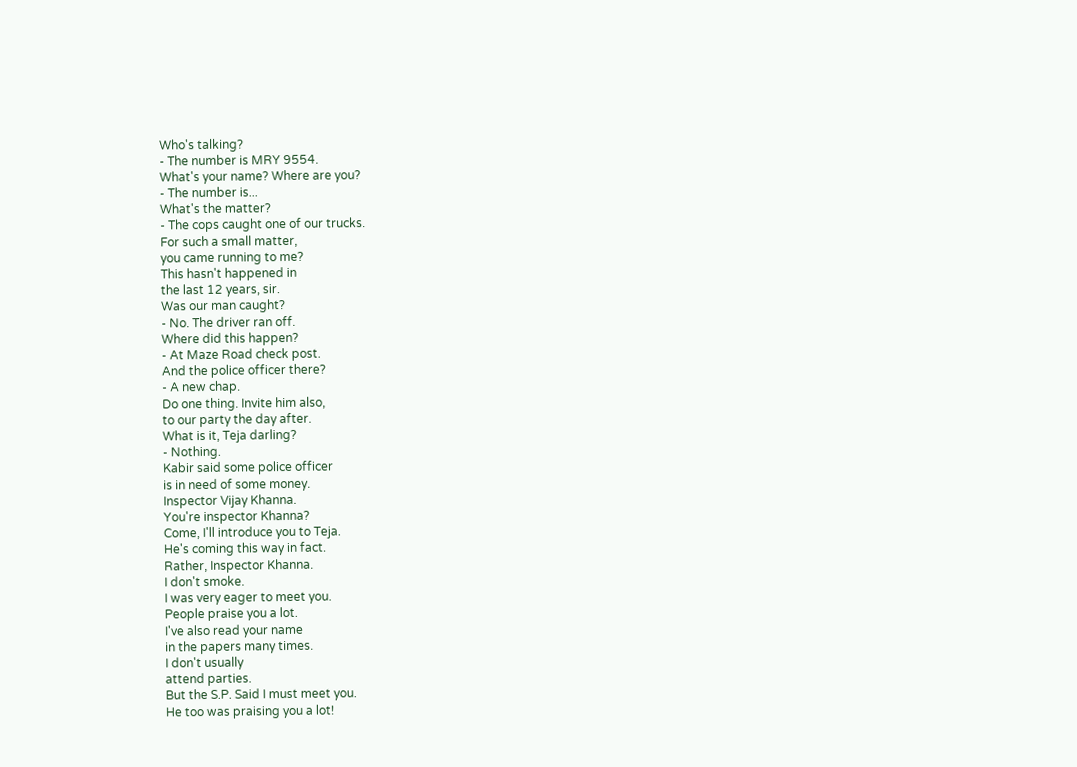Who's talking?
- The number is MRY 9554.
What's your name? Where are you?
- The number is...
What's the matter?
- The cops caught one of our trucks.
For such a small matter,
you came running to me?
This hasn't happened in
the last 12 years, sir.
Was our man caught?
- No. The driver ran off.
Where did this happen?
- At Maze Road check post.
And the police officer there?
- A new chap.
Do one thing. Invite him also,
to our party the day after.
What is it, Teja darling?
- Nothing.
Kabir said some police officer
is in need of some money.
Inspector Vijay Khanna.
You're inspector Khanna?
Come, I'll introduce you to Teja.
He's coming this way in fact.
Rather, Inspector Khanna.
I don't smoke.
I was very eager to meet you.
People praise you a lot.
I've also read your name
in the papers many times.
I don't usually
attend parties.
But the S.P. Said I must meet you.
He too was praising you a lot!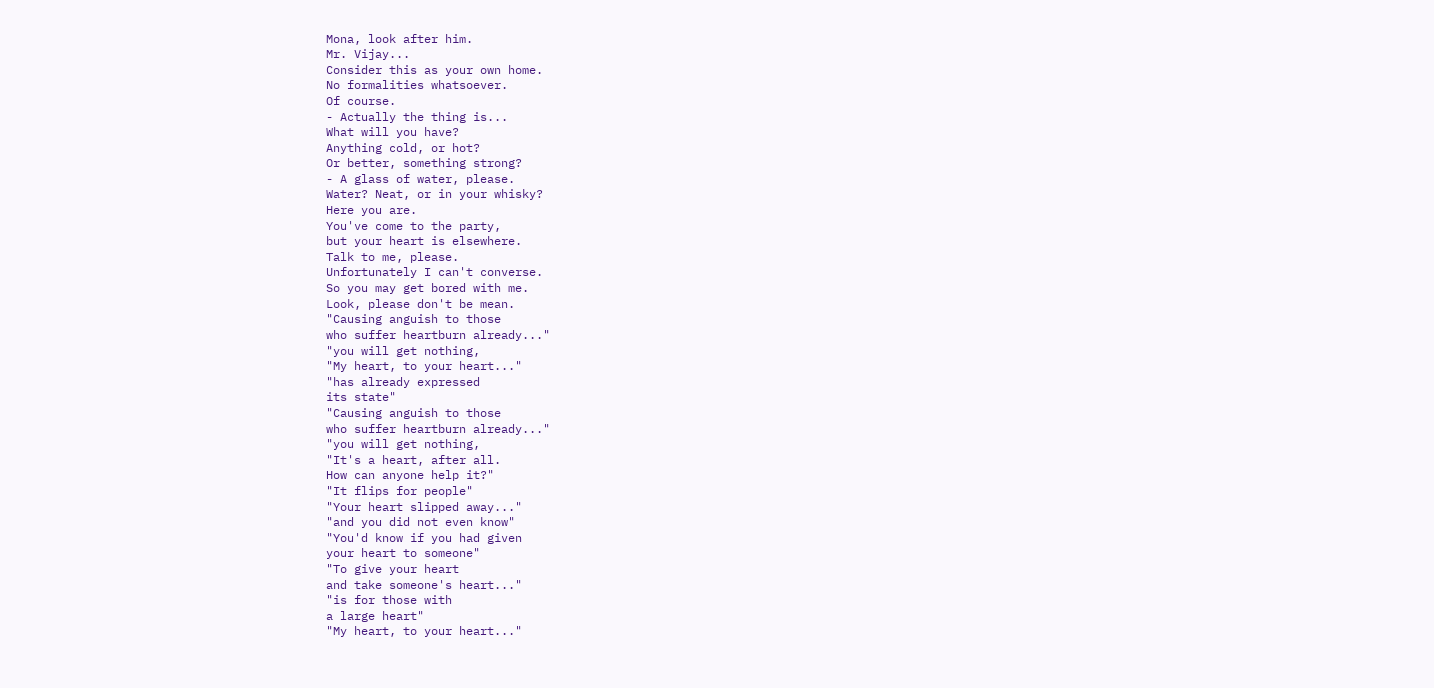Mona, look after him.
Mr. Vijay...
Consider this as your own home.
No formalities whatsoever.
Of course.
- Actually the thing is...
What will you have?
Anything cold, or hot?
Or better, something strong?
- A glass of water, please.
Water? Neat, or in your whisky?
Here you are.
You've come to the party,
but your heart is elsewhere.
Talk to me, please.
Unfortunately I can't converse.
So you may get bored with me.
Look, please don't be mean.
"Causing anguish to those
who suffer heartburn already..."
"you will get nothing,
"My heart, to your heart..."
"has already expressed
its state"
"Causing anguish to those
who suffer heartburn already..."
"you will get nothing,
"It's a heart, after all.
How can anyone help it?"
"It flips for people"
"Your heart slipped away..."
"and you did not even know"
"You'd know if you had given
your heart to someone"
"To give your heart
and take someone's heart..."
"is for those with
a large heart"
"My heart, to your heart..."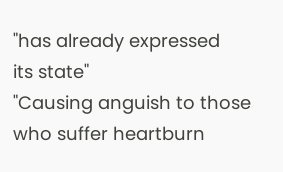"has already expressed
its state"
"Causing anguish to those
who suffer heartburn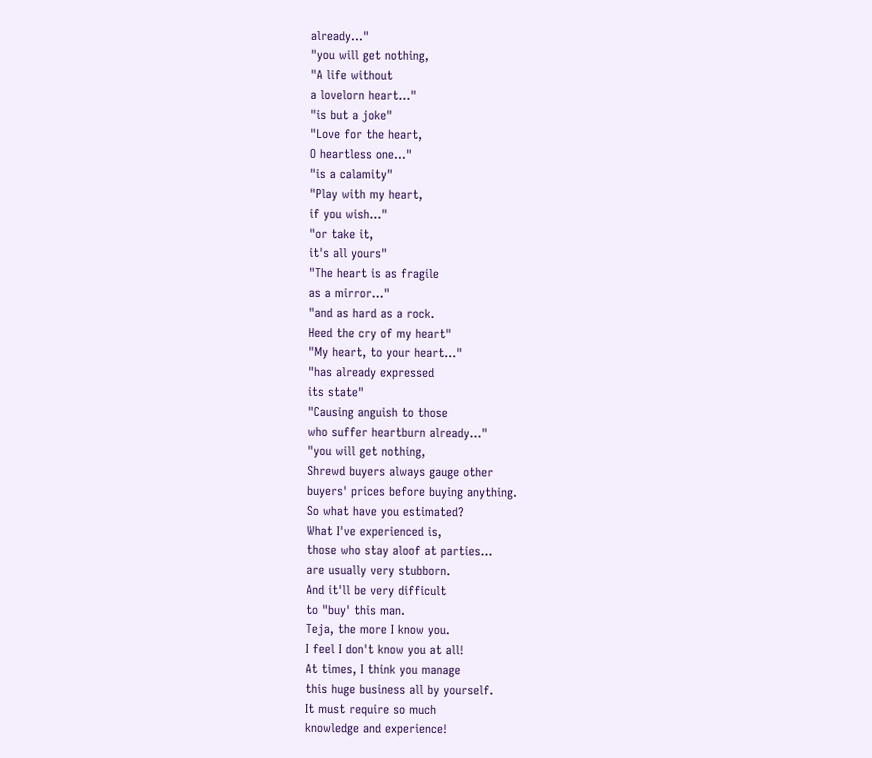already..."
"you will get nothing,
"A life without
a lovelorn heart..."
"is but a joke"
"Love for the heart,
O heartless one..."
"is a calamity"
"Play with my heart,
if you wish..."
"or take it,
it's all yours"
"The heart is as fragile
as a mirror..."
"and as hard as a rock.
Heed the cry of my heart"
"My heart, to your heart..."
"has already expressed
its state"
"Causing anguish to those
who suffer heartburn already..."
"you will get nothing,
Shrewd buyers always gauge other
buyers' prices before buying anything.
So what have you estimated?
What I've experienced is,
those who stay aloof at parties...
are usually very stubborn.
And it'll be very difficult
to "buy' this man.
Teja, the more I know you.
I feel I don't know you at all!
At times, I think you manage
this huge business all by yourself.
It must require so much
knowledge and experience!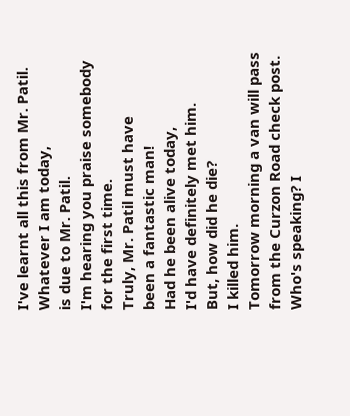I've learnt all this from Mr. Patil.
Whatever I am today,
is due to Mr. Patil.
I'm hearing you praise somebody
for the first time.
Truly, Mr. Patil must have
been a fantastic man!
Had he been alive today,
I'd have definitely met him.
But, how did he die?
I killed him.
Tomorrow morning a van will pass
from the Curzon Road check post.
Who's speaking? I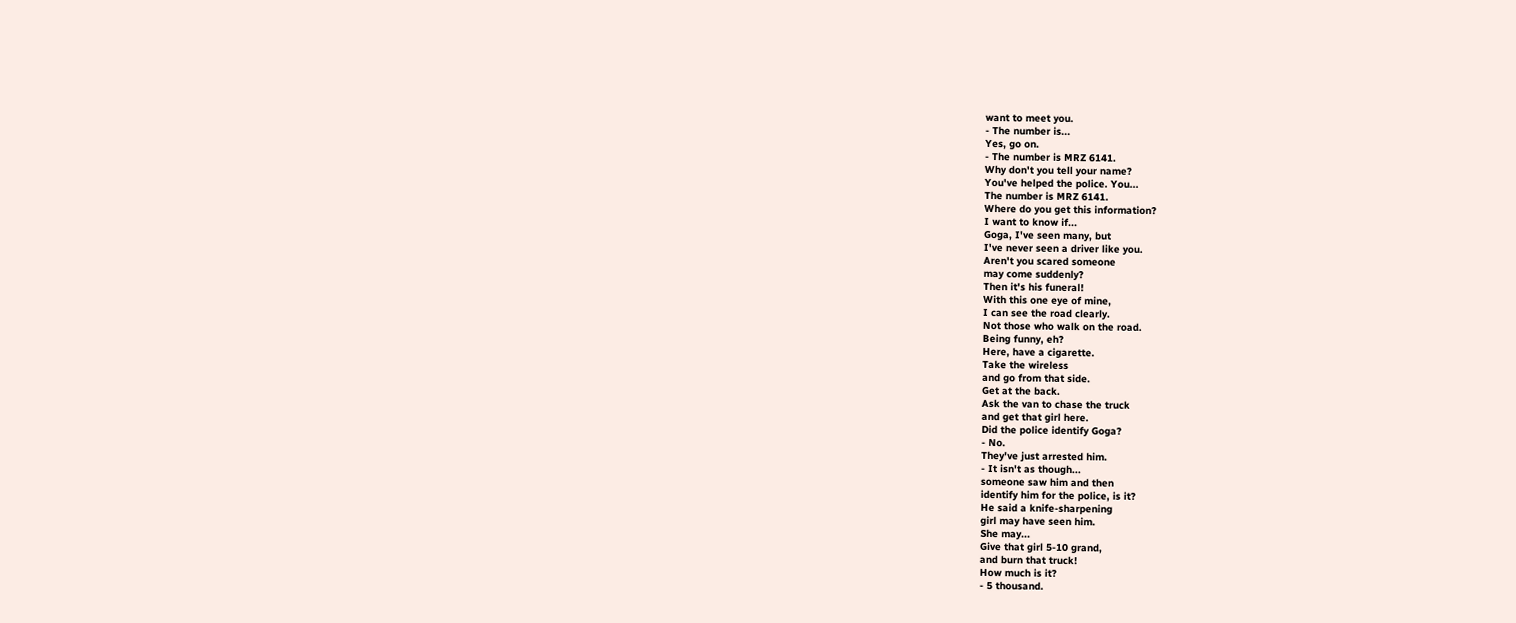want to meet you.
- The number is...
Yes, go on.
- The number is MRZ 6141.
Why don't you tell your name?
You've helped the police. You...
The number is MRZ 6141.
Where do you get this information?
I want to know if...
Goga, I've seen many, but
I've never seen a driver like you.
Aren't you scared someone
may come suddenly?
Then it's his funeral!
With this one eye of mine,
I can see the road clearly.
Not those who walk on the road.
Being funny, eh?
Here, have a cigarette.
Take the wireless
and go from that side.
Get at the back.
Ask the van to chase the truck
and get that girl here.
Did the police identify Goga?
- No.
They've just arrested him.
- It isn't as though...
someone saw him and then
identify him for the police, is it?
He said a knife-sharpening
girl may have seen him.
She may...
Give that girl 5-10 grand,
and burn that truck!
How much is it?
- 5 thousand.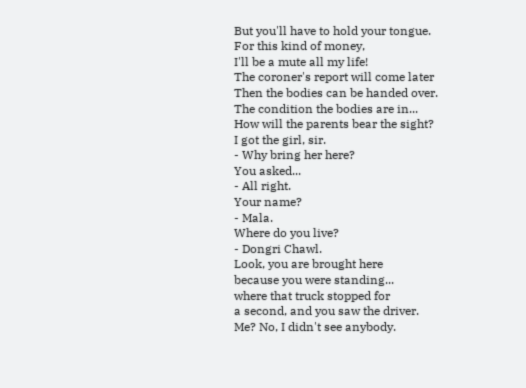But you'll have to hold your tongue.
For this kind of money,
I'll be a mute all my life!
The coroner's report will come later
Then the bodies can be handed over.
The condition the bodies are in...
How will the parents bear the sight?
I got the girl, sir.
- Why bring her here?
You asked...
- All right.
Your name?
- Mala.
Where do you live?
- Dongri Chawl.
Look, you are brought here
because you were standing...
where that truck stopped for
a second, and you saw the driver.
Me? No, I didn't see anybody.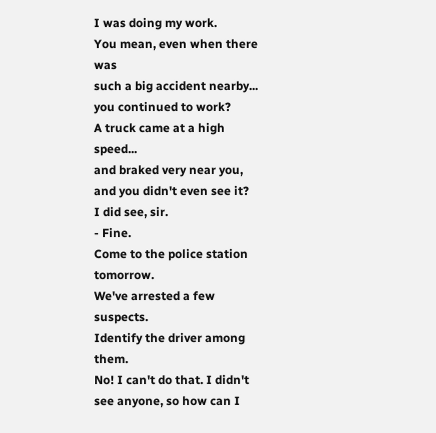I was doing my work.
You mean, even when there was
such a big accident nearby...
you continued to work?
A truck came at a high speed...
and braked very near you,
and you didn't even see it?
I did see, sir.
- Fine.
Come to the police station tomorrow.
We've arrested a few suspects.
Identify the driver among them.
No! I can't do that. I didn't
see anyone, so how can I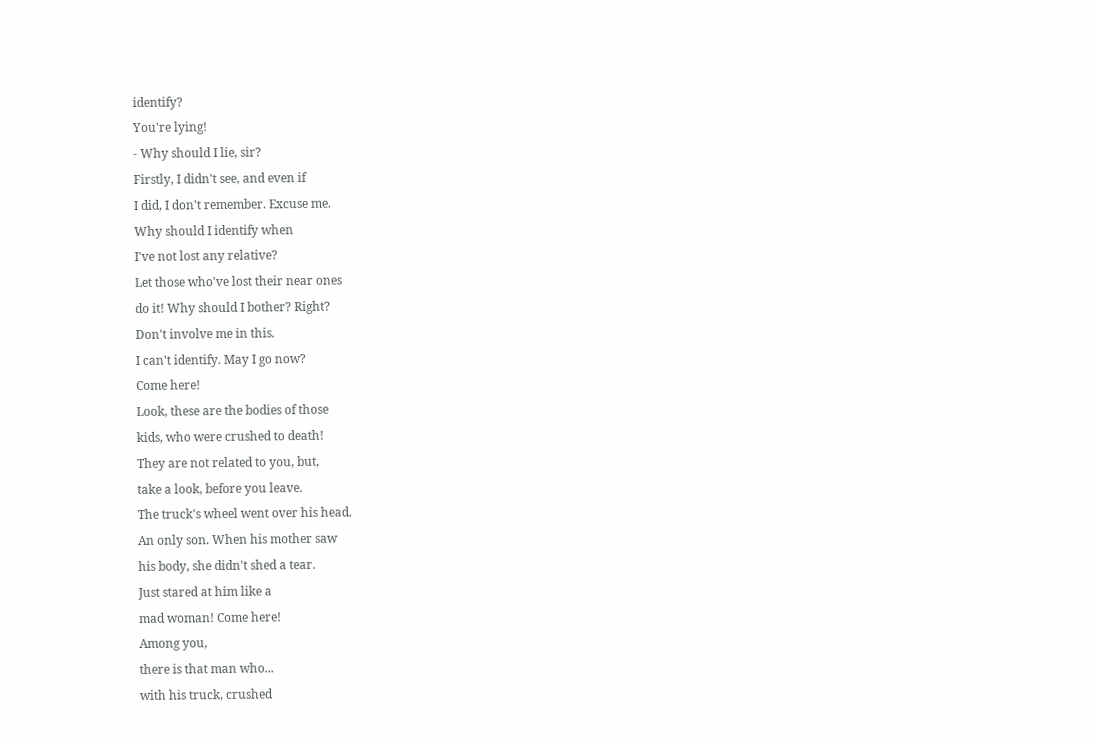identify?
You're lying!
- Why should I lie, sir?
Firstly, I didn't see, and even if
I did, I don't remember. Excuse me.
Why should I identify when
I've not lost any relative?
Let those who've lost their near ones
do it! Why should I bother? Right?
Don't involve me in this.
I can't identify. May I go now?
Come here!
Look, these are the bodies of those
kids, who were crushed to death!
They are not related to you, but,
take a look, before you leave.
The truck's wheel went over his head.
An only son. When his mother saw
his body, she didn't shed a tear.
Just stared at him like a
mad woman! Come here!
Among you,
there is that man who...
with his truck, crushed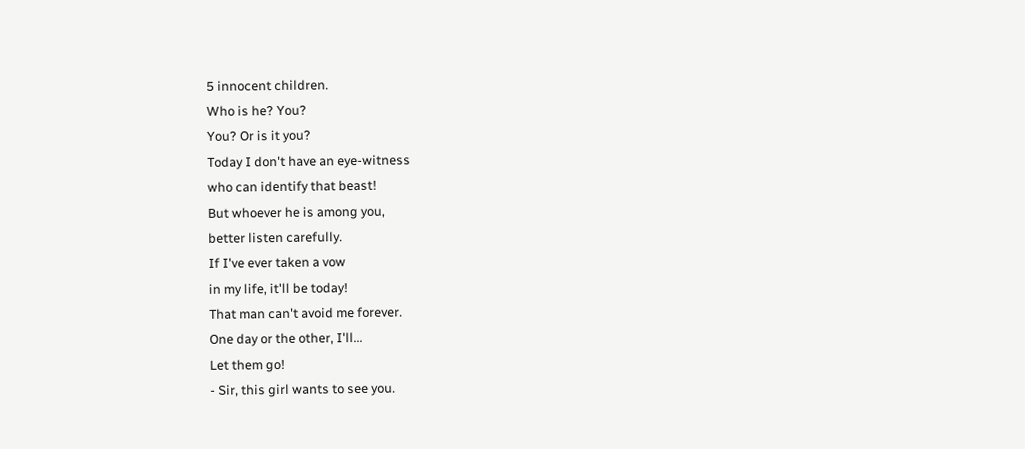5 innocent children.
Who is he? You?
You? Or is it you?
Today I don't have an eye-witness
who can identify that beast!
But whoever he is among you,
better listen carefully.
If I've ever taken a vow
in my life, it'll be today!
That man can't avoid me forever.
One day or the other, I'll...
Let them go!
- Sir, this girl wants to see you.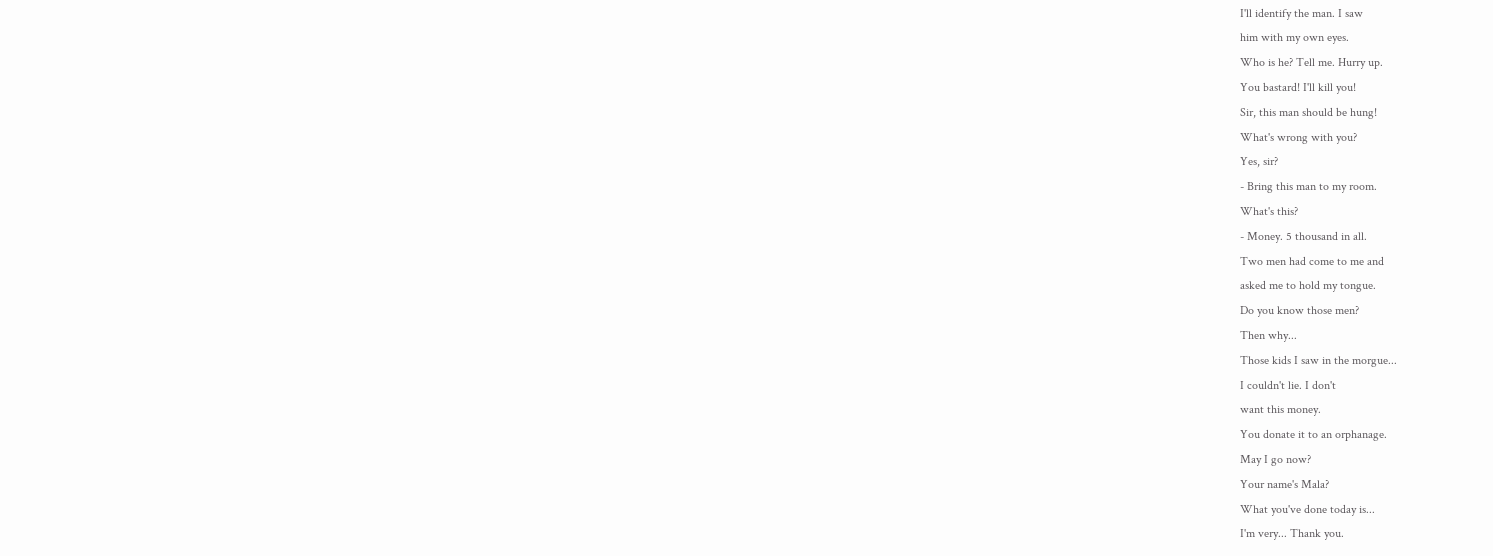I'll identify the man. I saw
him with my own eyes.
Who is he? Tell me. Hurry up.
You bastard! I'll kill you!
Sir, this man should be hung!
What's wrong with you?
Yes, sir?
- Bring this man to my room.
What's this?
- Money. 5 thousand in all.
Two men had come to me and
asked me to hold my tongue.
Do you know those men?
Then why...
Those kids I saw in the morgue...
I couldn't lie. I don't
want this money.
You donate it to an orphanage.
May I go now?
Your name's Mala?
What you've done today is...
I'm very... Thank you.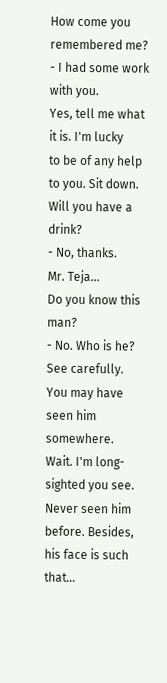How come you remembered me?
- I had some work with you.
Yes, tell me what it is. I'm lucky
to be of any help to you. Sit down.
Will you have a drink?
- No, thanks.
Mr. Teja...
Do you know this man?
- No. Who is he?
See carefully.
You may have seen him somewhere.
Wait. I'm long-sighted you see.
Never seen him before. Besides,
his face is such that...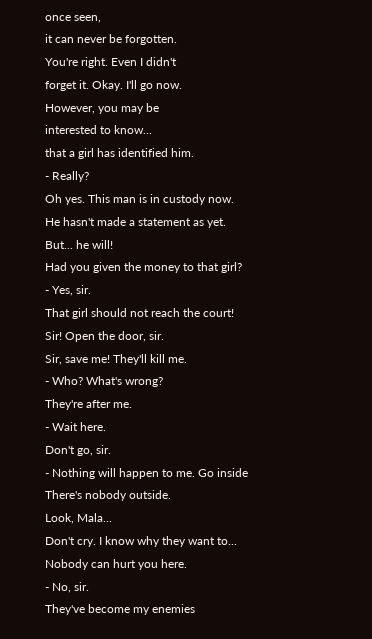once seen,
it can never be forgotten.
You're right. Even I didn't
forget it. Okay. I'll go now.
However, you may be
interested to know...
that a girl has identified him.
- Really?
Oh yes. This man is in custody now.
He hasn't made a statement as yet.
But... he will!
Had you given the money to that girl?
- Yes, sir.
That girl should not reach the court!
Sir! Open the door, sir.
Sir, save me! They'll kill me.
- Who? What's wrong?
They're after me.
- Wait here.
Don't go, sir.
- Nothing will happen to me. Go inside
There's nobody outside.
Look, Mala...
Don't cry. I know why they want to...
Nobody can hurt you here.
- No, sir.
They've become my enemies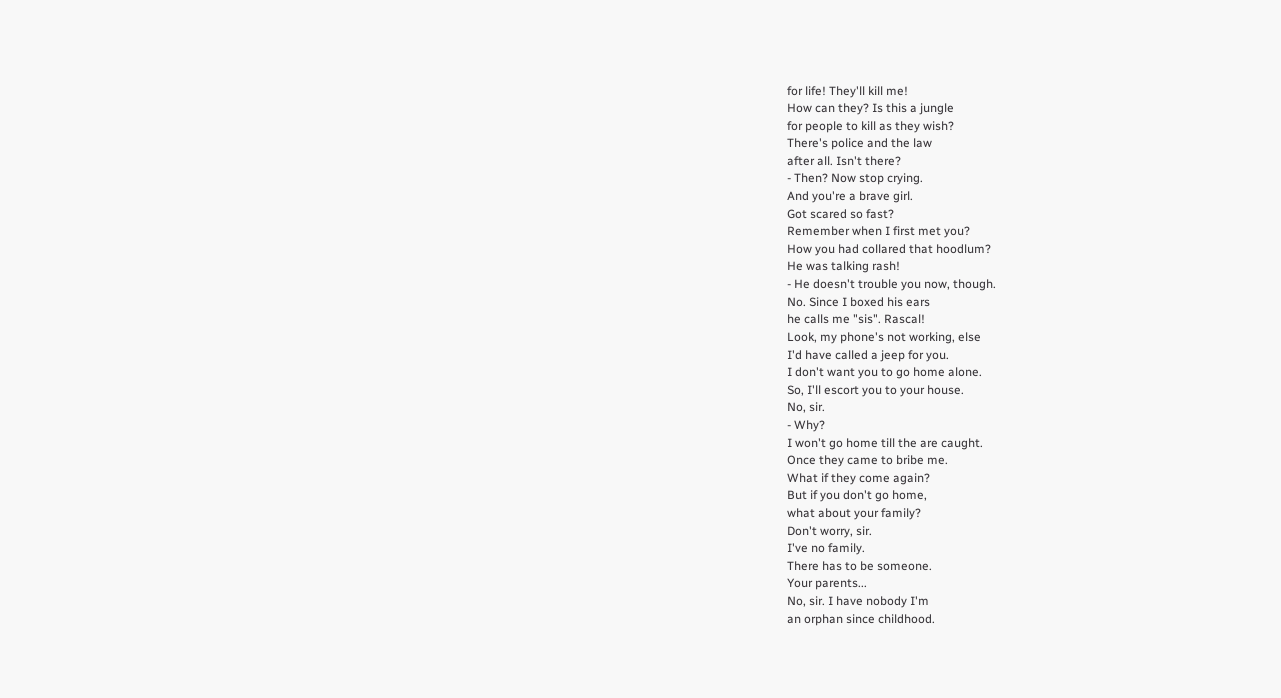for life! They'll kill me!
How can they? Is this a jungle
for people to kill as they wish?
There's police and the law
after all. Isn't there?
- Then? Now stop crying.
And you're a brave girl.
Got scared so fast?
Remember when I first met you?
How you had collared that hoodlum?
He was talking rash!
- He doesn't trouble you now, though.
No. Since I boxed his ears
he calls me "sis". Rascal!
Look, my phone's not working, else
I'd have called a jeep for you.
I don't want you to go home alone.
So, I'll escort you to your house.
No, sir.
- Why?
I won't go home till the are caught.
Once they came to bribe me.
What if they come again?
But if you don't go home,
what about your family?
Don't worry, sir.
I've no family.
There has to be someone.
Your parents...
No, sir. I have nobody I'm
an orphan since childhood.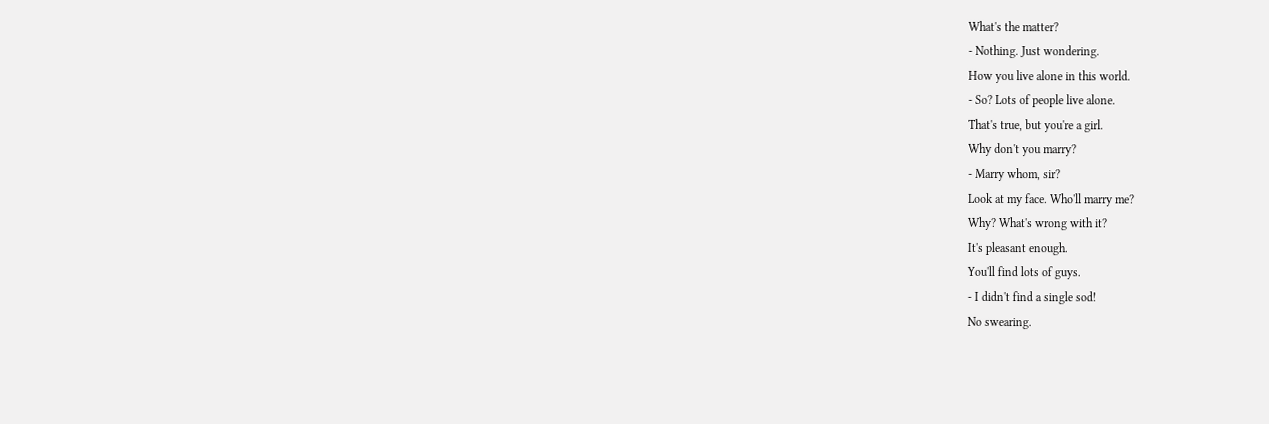What's the matter?
- Nothing. Just wondering.
How you live alone in this world.
- So? Lots of people live alone.
That's true, but you're a girl.
Why don't you marry?
- Marry whom, sir?
Look at my face. Who'll marry me?
Why? What's wrong with it?
It's pleasant enough.
You'll find lots of guys.
- I didn't find a single sod!
No swearing.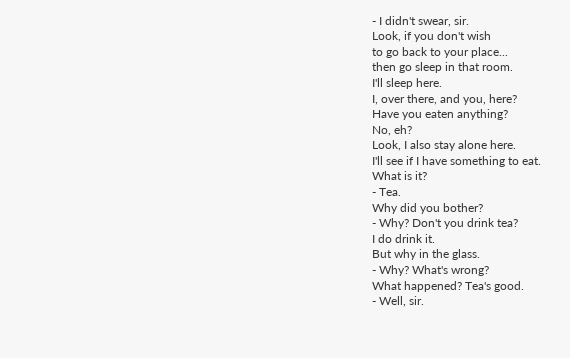- I didn't swear, sir.
Look, if you don't wish
to go back to your place...
then go sleep in that room.
I'll sleep here.
I, over there, and you, here?
Have you eaten anything?
No, eh?
Look, I also stay alone here.
I'll see if I have something to eat.
What is it?
- Tea.
Why did you bother?
- Why? Don't you drink tea?
I do drink it.
But why in the glass.
- Why? What's wrong?
What happened? Tea's good.
- Well, sir.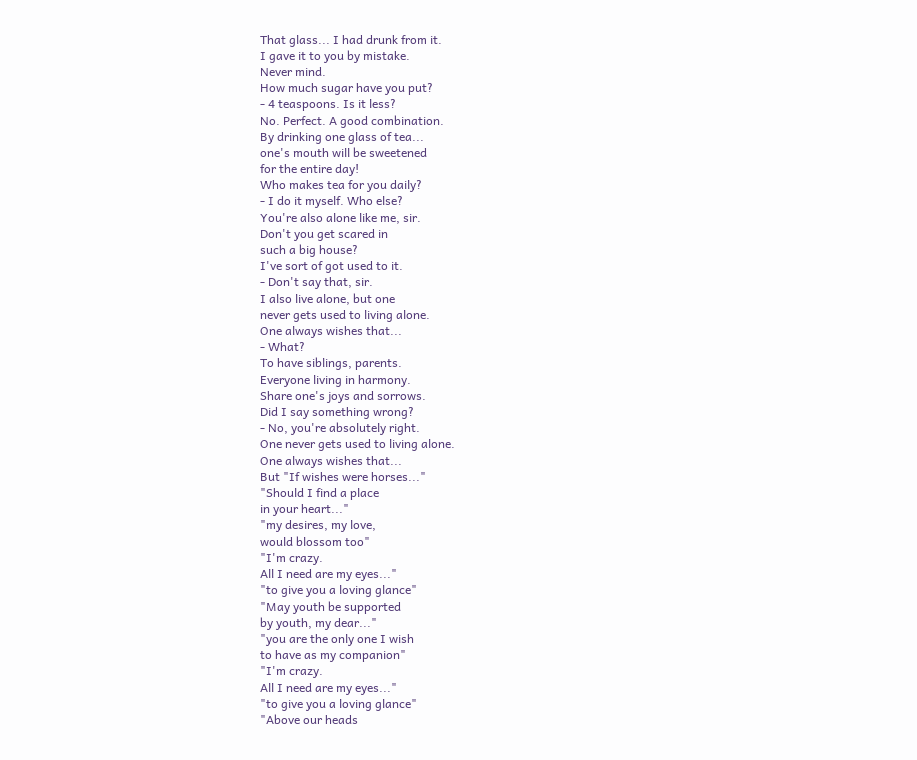That glass... I had drunk from it.
I gave it to you by mistake.
Never mind.
How much sugar have you put?
- 4 teaspoons. Is it less?
No. Perfect. A good combination.
By drinking one glass of tea...
one's mouth will be sweetened
for the entire day!
Who makes tea for you daily?
- I do it myself. Who else?
You're also alone like me, sir.
Don't you get scared in
such a big house?
I've sort of got used to it.
- Don't say that, sir.
I also live alone, but one
never gets used to living alone.
One always wishes that...
- What?
To have siblings, parents.
Everyone living in harmony.
Share one's joys and sorrows.
Did I say something wrong?
- No, you're absolutely right.
One never gets used to living alone.
One always wishes that...
But "If wishes were horses..."
"Should I find a place
in your heart..."
"my desires, my love,
would blossom too"
"I'm crazy.
All I need are my eyes..."
"to give you a loving glance"
"May youth be supported
by youth, my dear..."
"you are the only one I wish
to have as my companion"
"I'm crazy.
All I need are my eyes..."
"to give you a loving glance"
"Above our heads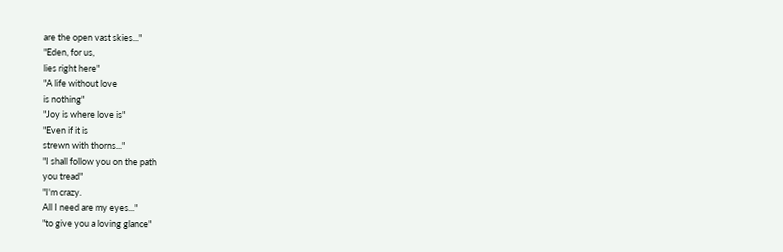are the open vast skies..."
"Eden, for us,
lies right here"
"A life without love
is nothing"
"Joy is where love is"
"Even if it is
strewn with thorns..."
"I shall follow you on the path
you tread"
"I'm crazy.
All I need are my eyes..."
"to give you a loving glance"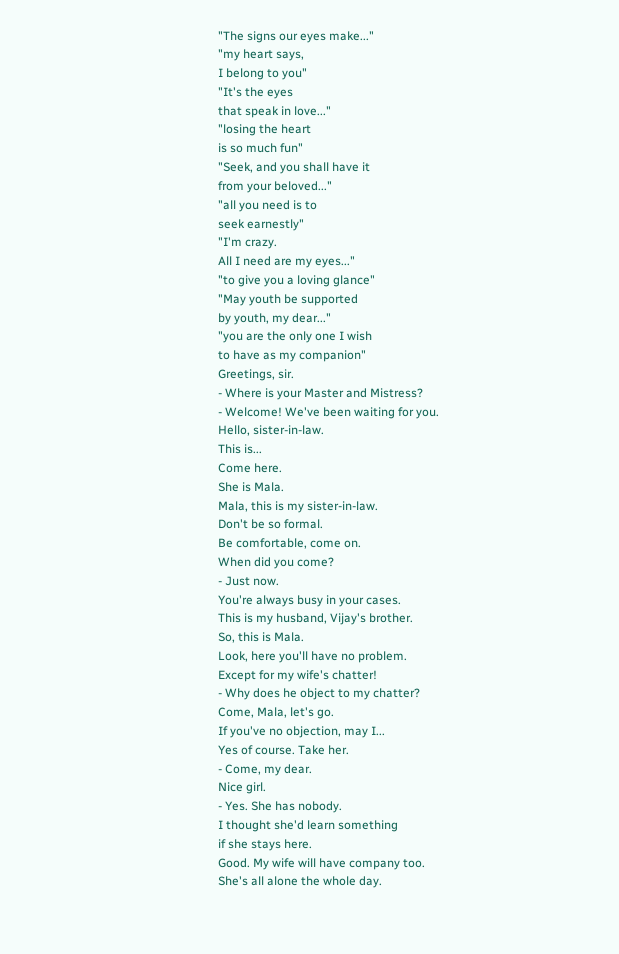"The signs our eyes make..."
"my heart says,
I belong to you"
"It's the eyes
that speak in love..."
"losing the heart
is so much fun"
"Seek, and you shall have it
from your beloved..."
"all you need is to
seek earnestly"
"I'm crazy.
All I need are my eyes..."
"to give you a loving glance"
"May youth be supported
by youth, my dear..."
"you are the only one I wish
to have as my companion"
Greetings, sir.
- Where is your Master and Mistress?
- Welcome! We've been waiting for you.
Hello, sister-in-law.
This is...
Come here.
She is Mala.
Mala, this is my sister-in-law.
Don't be so formal.
Be comfortable, come on.
When did you come?
- Just now.
You're always busy in your cases.
This is my husband, Vijay's brother.
So, this is Mala.
Look, here you'll have no problem.
Except for my wife's chatter!
- Why does he object to my chatter?
Come, Mala, let's go.
If you've no objection, may I...
Yes of course. Take her.
- Come, my dear.
Nice girl.
- Yes. She has nobody.
I thought she'd learn something
if she stays here.
Good. My wife will have company too.
She's all alone the whole day.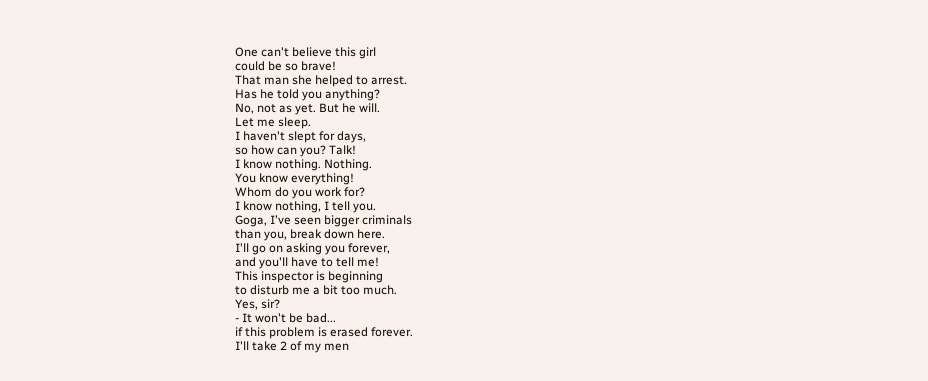One can't believe this girl
could be so brave!
That man she helped to arrest.
Has he told you anything?
No, not as yet. But he will.
Let me sleep.
I haven't slept for days,
so how can you? Talk!
I know nothing. Nothing.
You know everything!
Whom do you work for?
I know nothing, I tell you.
Goga, I've seen bigger criminals
than you, break down here.
I'll go on asking you forever,
and you'll have to tell me!
This inspector is beginning
to disturb me a bit too much.
Yes, sir?
- It won't be bad...
if this problem is erased forever.
I'll take 2 of my men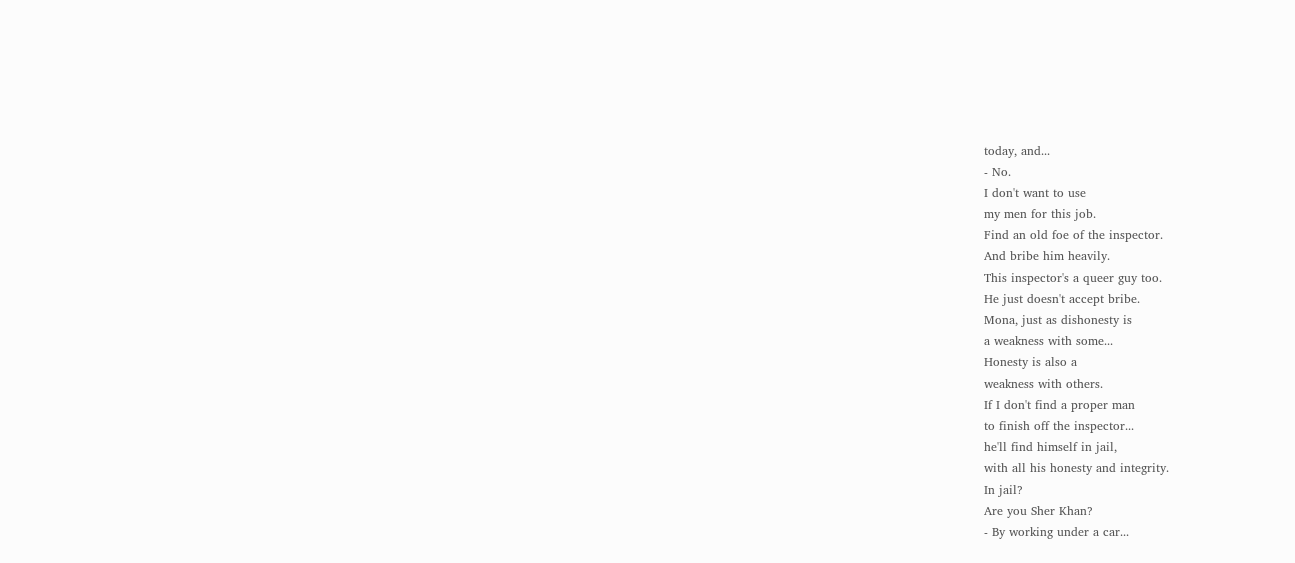today, and...
- No.
I don't want to use
my men for this job.
Find an old foe of the inspector.
And bribe him heavily.
This inspector's a queer guy too.
He just doesn't accept bribe.
Mona, just as dishonesty is
a weakness with some...
Honesty is also a
weakness with others.
If I don't find a proper man
to finish off the inspector...
he'll find himself in jail,
with all his honesty and integrity.
In jail?
Are you Sher Khan?
- By working under a car...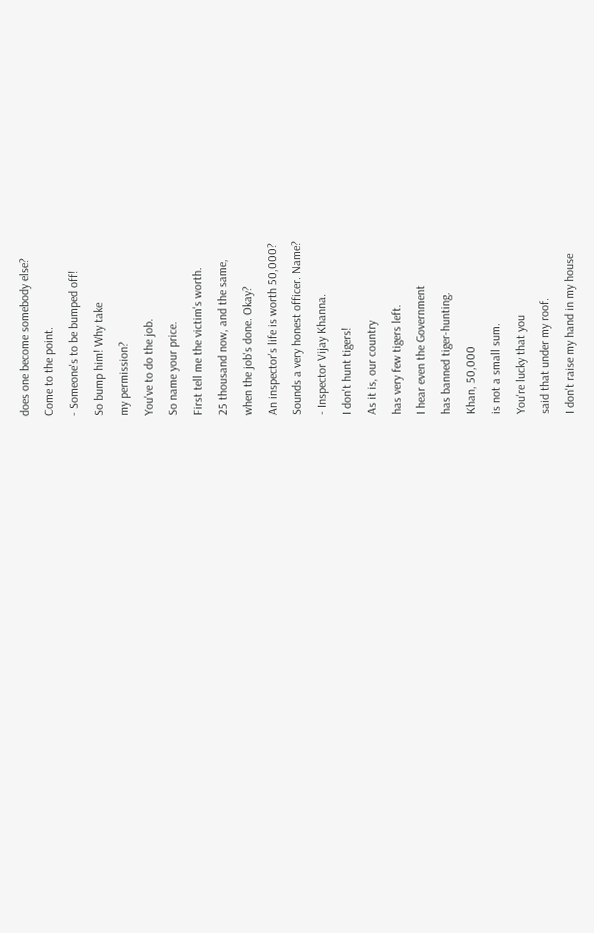does one become somebody else?
Come to the point.
- Someone's to be bumped off!
So bump him! Why take
my permission?
You've to do the job.
So name your price.
First tell me the victim's worth.
25 thousand now, and the same,
when the job's done. Okay?
An inspector's life is worth 50,000?
Sounds a very honest officer. Name?
- Inspector Vijay Khanna.
I don't hunt tigers!
As it is, our country
has very few tigers left.
I hear even the Government
has banned tiger-hunting.
Khan, 50,000
is not a small sum.
You're lucky that you
said that under my roof.
I don't raise my hand in my house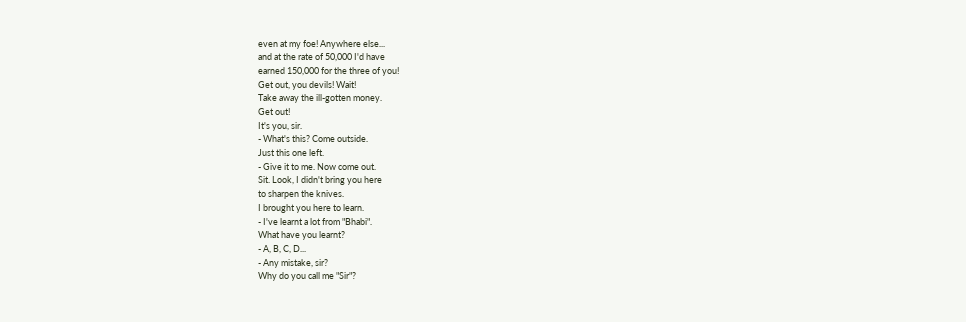even at my foe! Anywhere else...
and at the rate of 50,000 I'd have
earned 150,000 for the three of you!
Get out, you devils! Wait!
Take away the ill-gotten money.
Get out!
It's you, sir.
- What's this? Come outside.
Just this one left.
- Give it to me. Now come out.
Sit. Look, I didn't bring you here
to sharpen the knives.
I brought you here to learn.
- I've learnt a lot from "Bhabi".
What have you learnt?
- A, B, C, D...
- Any mistake, sir?
Why do you call me "Sir"?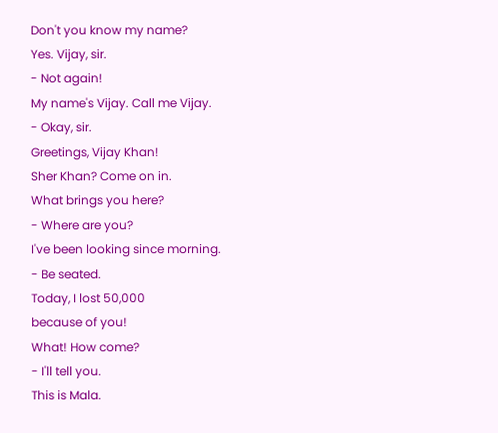Don't you know my name?
Yes. Vijay, sir.
- Not again!
My name's Vijay. Call me Vijay.
- Okay, sir.
Greetings, Vijay Khan!
Sher Khan? Come on in.
What brings you here?
- Where are you?
I've been looking since morning.
- Be seated.
Today, I lost 50,000
because of you!
What! How come?
- I'll tell you.
This is Mala.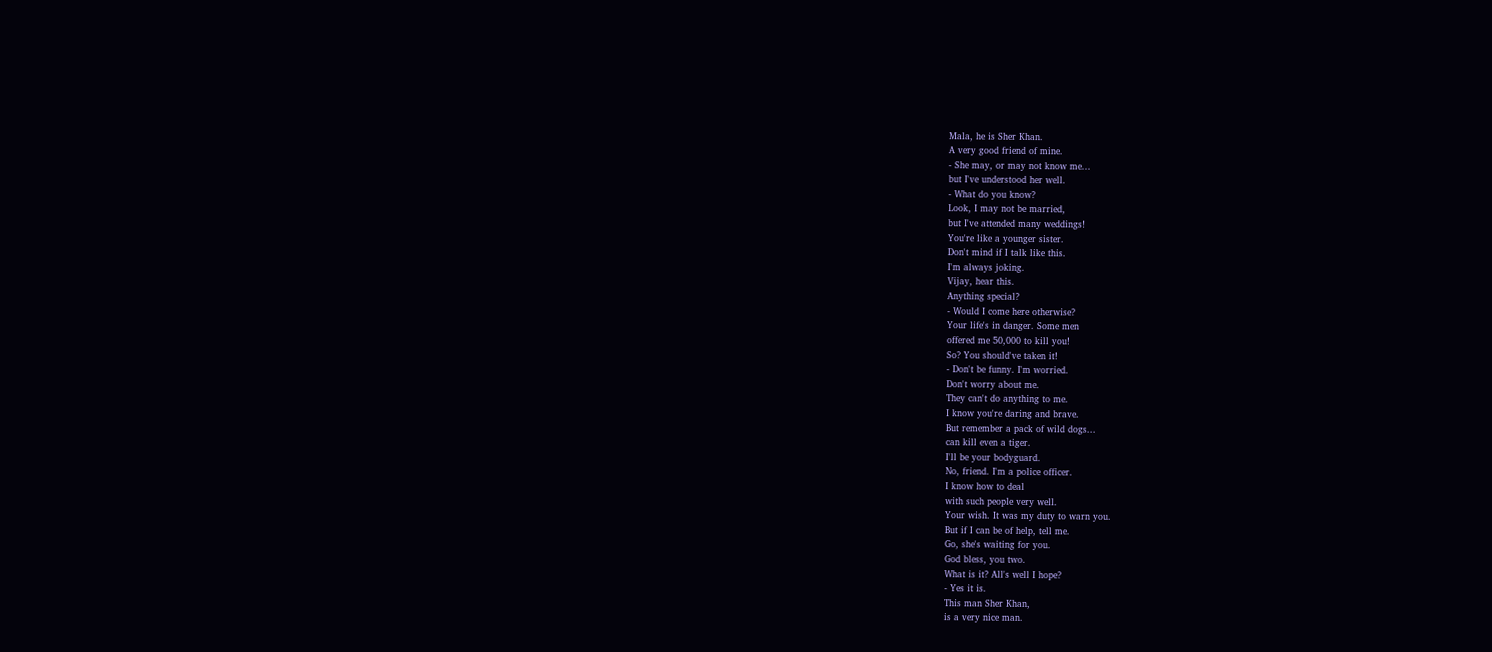Mala, he is Sher Khan.
A very good friend of mine.
- She may, or may not know me...
but I've understood her well.
- What do you know?
Look, I may not be married,
but I've attended many weddings!
You're like a younger sister.
Don't mind if I talk like this.
I'm always joking.
Vijay, hear this.
Anything special?
- Would I come here otherwise?
Your life's in danger. Some men
offered me 50,000 to kill you!
So? You should've taken it!
- Don't be funny. I'm worried.
Don't worry about me.
They can't do anything to me.
I know you're daring and brave.
But remember a pack of wild dogs...
can kill even a tiger.
I'll be your bodyguard.
No, friend. I'm a police officer.
I know how to deal
with such people very well.
Your wish. It was my duty to warn you.
But if I can be of help, tell me.
Go, she's waiting for you.
God bless, you two.
What is it? All's well I hope?
- Yes it is.
This man Sher Khan,
is a very nice man.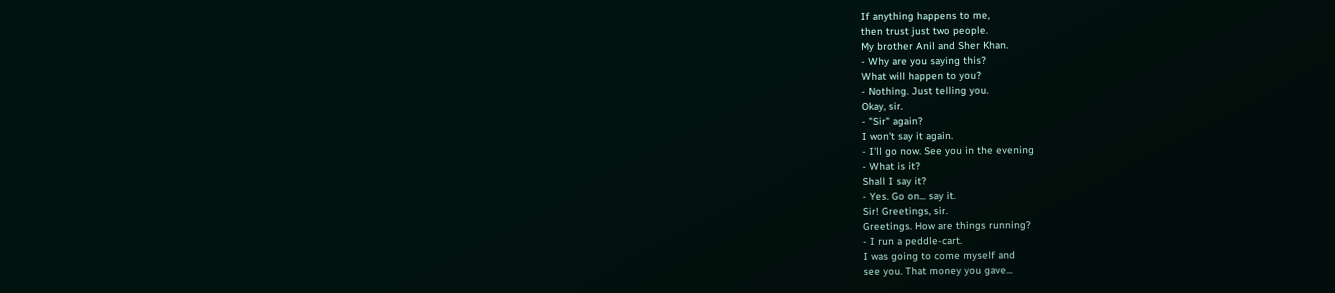If anything happens to me,
then trust just two people.
My brother Anil and Sher Khan.
- Why are you saying this?
What will happen to you?
- Nothing. Just telling you.
Okay, sir.
- "Sir" again?
I won't say it again.
- I'll go now. See you in the evening
- What is it?
Shall I say it?
- Yes. Go on... say it.
Sir! Greetings, sir.
Greetings. How are things running?
- I run a peddle-cart.
I was going to come myself and
see you. That money you gave...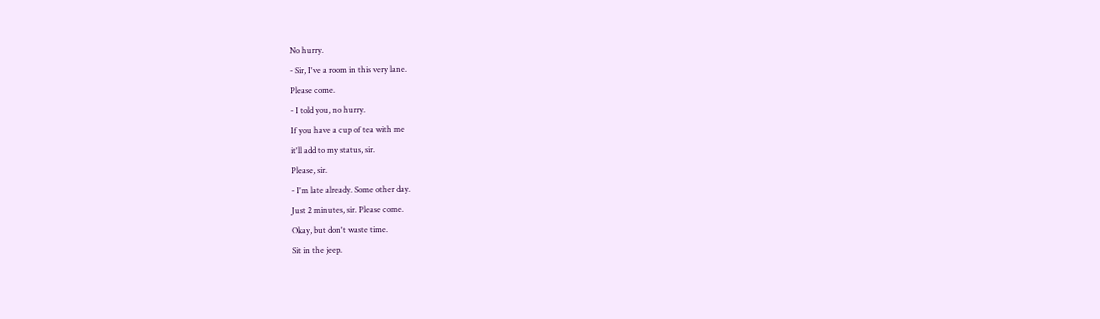No hurry.
- Sir, I've a room in this very lane.
Please come.
- I told you, no hurry.
If you have a cup of tea with me
it'll add to my status, sir.
Please, sir.
- I'm late already. Some other day.
Just 2 minutes, sir. Please come.
Okay, but don't waste time.
Sit in the jeep.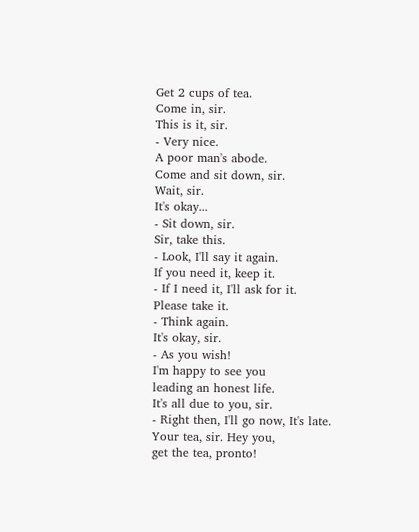Get 2 cups of tea.
Come in, sir.
This is it, sir.
- Very nice.
A poor man's abode.
Come and sit down, sir.
Wait, sir.
It's okay...
- Sit down, sir.
Sir, take this.
- Look, I'll say it again.
If you need it, keep it.
- If I need it, I'll ask for it.
Please take it.
- Think again.
It's okay, sir.
- As you wish!
I'm happy to see you
leading an honest life.
It's all due to you, sir.
- Right then, I'll go now, It's late.
Your tea, sir. Hey you,
get the tea, pronto!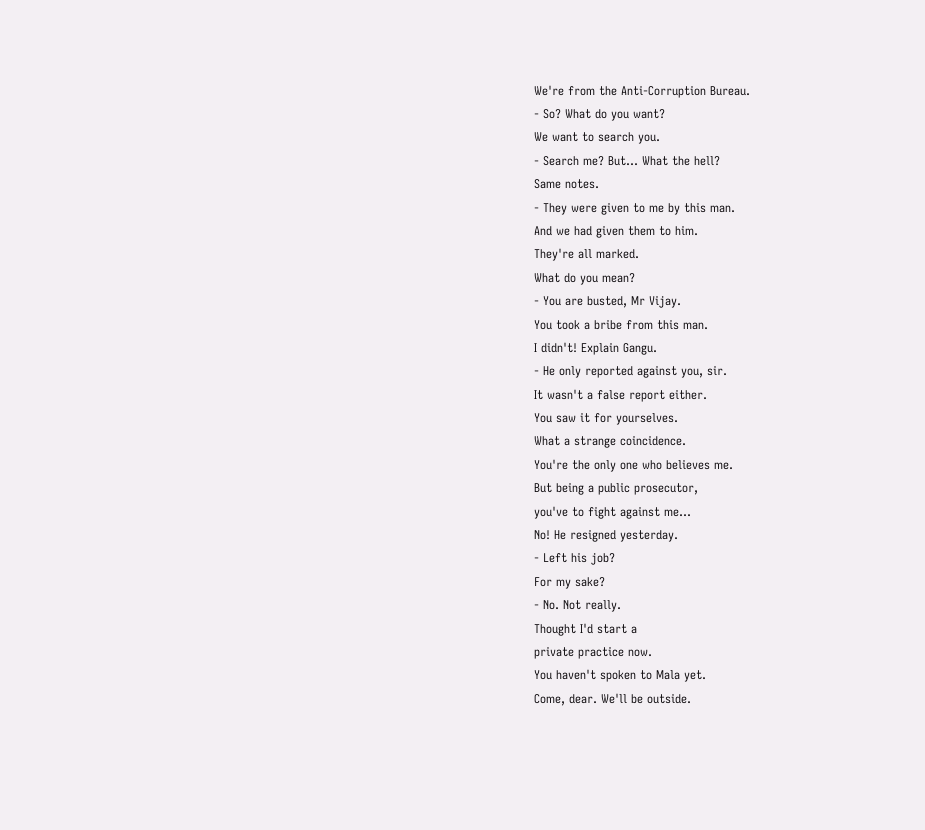We're from the Anti-Corruption Bureau.
- So? What do you want?
We want to search you.
- Search me? But... What the hell?
Same notes.
- They were given to me by this man.
And we had given them to him.
They're all marked.
What do you mean?
- You are busted, Mr Vijay.
You took a bribe from this man.
I didn't! Explain Gangu.
- He only reported against you, sir.
It wasn't a false report either.
You saw it for yourselves.
What a strange coincidence.
You're the only one who believes me.
But being a public prosecutor,
you've to fight against me...
No! He resigned yesterday.
- Left his job?
For my sake?
- No. Not really.
Thought I'd start a
private practice now.
You haven't spoken to Mala yet.
Come, dear. We'll be outside.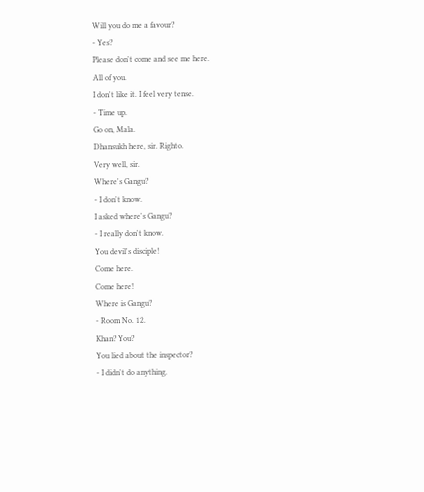Will you do me a favour?
- Yes?
Please don't come and see me here.
All of you.
I don't like it. I feel very tense.
- Time up.
Go on, Mala.
Dhansukh here, sir. Righto.
Very well, sir.
Where's Gangu?
- I don't know.
I asked where's Gangu?
- I really don't know.
You devil's disciple!
Come here.
Come here!
Where is Gangu?
- Room No. 12.
Khan? You?
You lied about the inspector?
- I didn't do anything.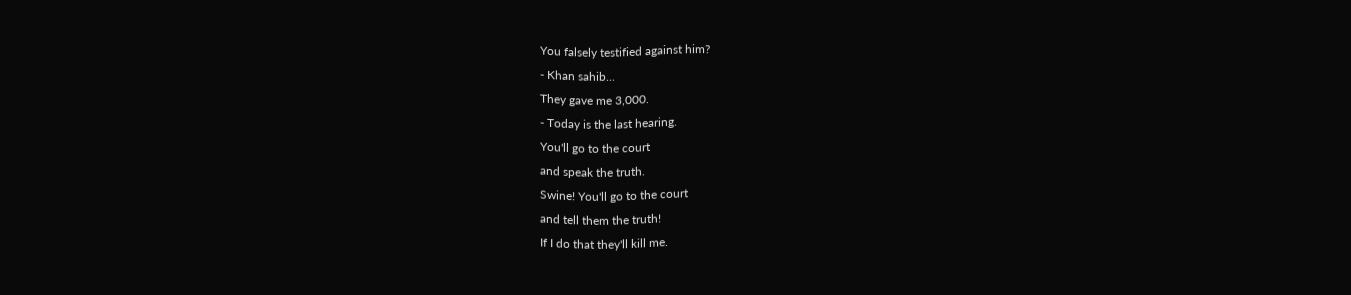You falsely testified against him?
- Khan sahib...
They gave me 3,000.
- Today is the last hearing.
You'll go to the court
and speak the truth.
Swine! You'll go to the court
and tell them the truth!
If I do that they'll kill me.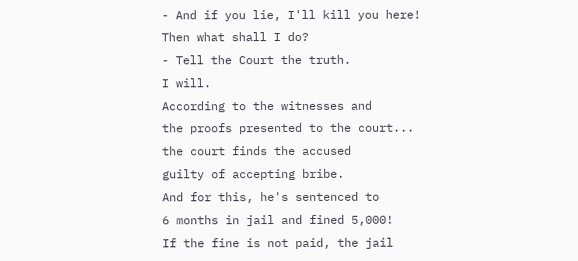- And if you lie, I'll kill you here!
Then what shall I do?
- Tell the Court the truth.
I will.
According to the witnesses and
the proofs presented to the court...
the court finds the accused
guilty of accepting bribe.
And for this, he's sentenced to
6 months in jail and fined 5,000!
If the fine is not paid, the jail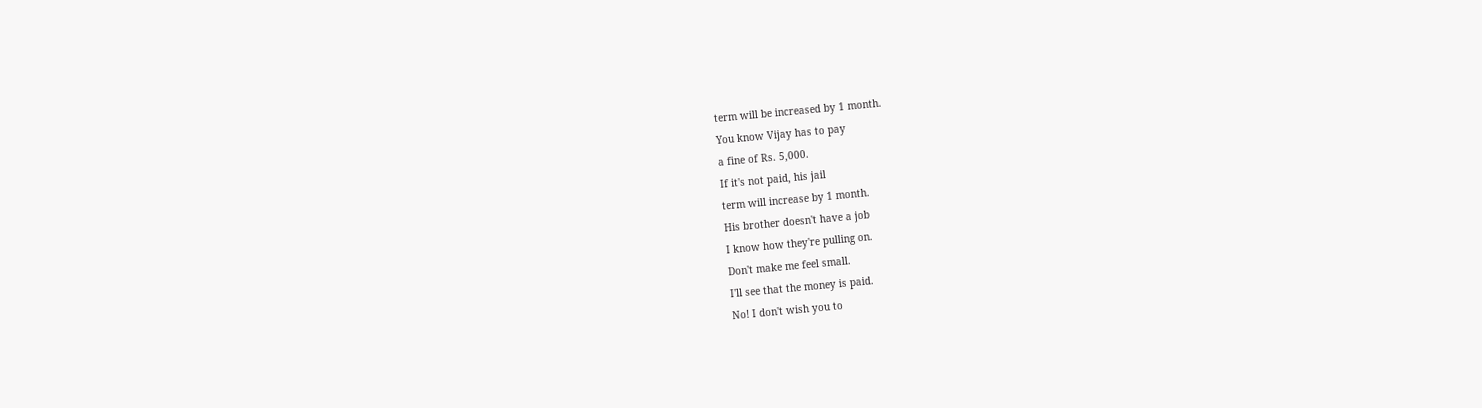term will be increased by 1 month.
You know Vijay has to pay
a fine of Rs. 5,000.
If it's not paid, his jail
term will increase by 1 month.
His brother doesn't have a job
I know how they're pulling on.
Don't make me feel small.
I'll see that the money is paid.
No! I don't wish you to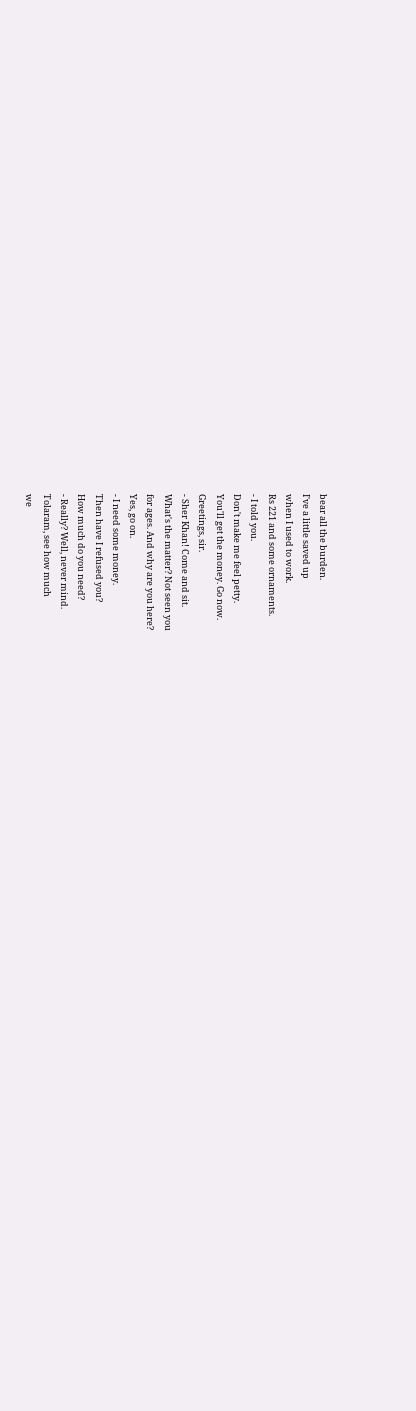bear all the burden.
I've a little saved up
when I used to work.
Rs 221 and some ornaments.
- I told you.
Don't make me feel petty.
You'll get the money. Go now.
Greetings, sir.
- Sher Khan! Come and sit.
What's the matter? Not seen you
for ages. And why are you here?
Yes, go on.
- I need some money.
Then have I refused you?
How much do you need?
- Really? Well, never mind.
Tolaram, see how much
we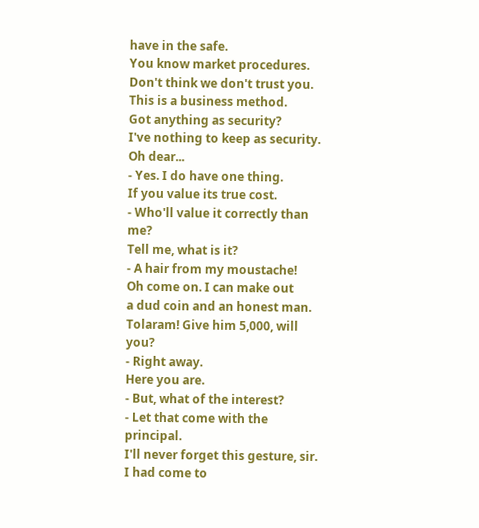have in the safe.
You know market procedures.
Don't think we don't trust you.
This is a business method.
Got anything as security?
I've nothing to keep as security.
Oh dear...
- Yes. I do have one thing.
If you value its true cost.
- Who'll value it correctly than me?
Tell me, what is it?
- A hair from my moustache!
Oh come on. I can make out
a dud coin and an honest man.
Tolaram! Give him 5,000, will you?
- Right away.
Here you are.
- But, what of the interest?
- Let that come with the principal.
I'll never forget this gesture, sir.
I had come to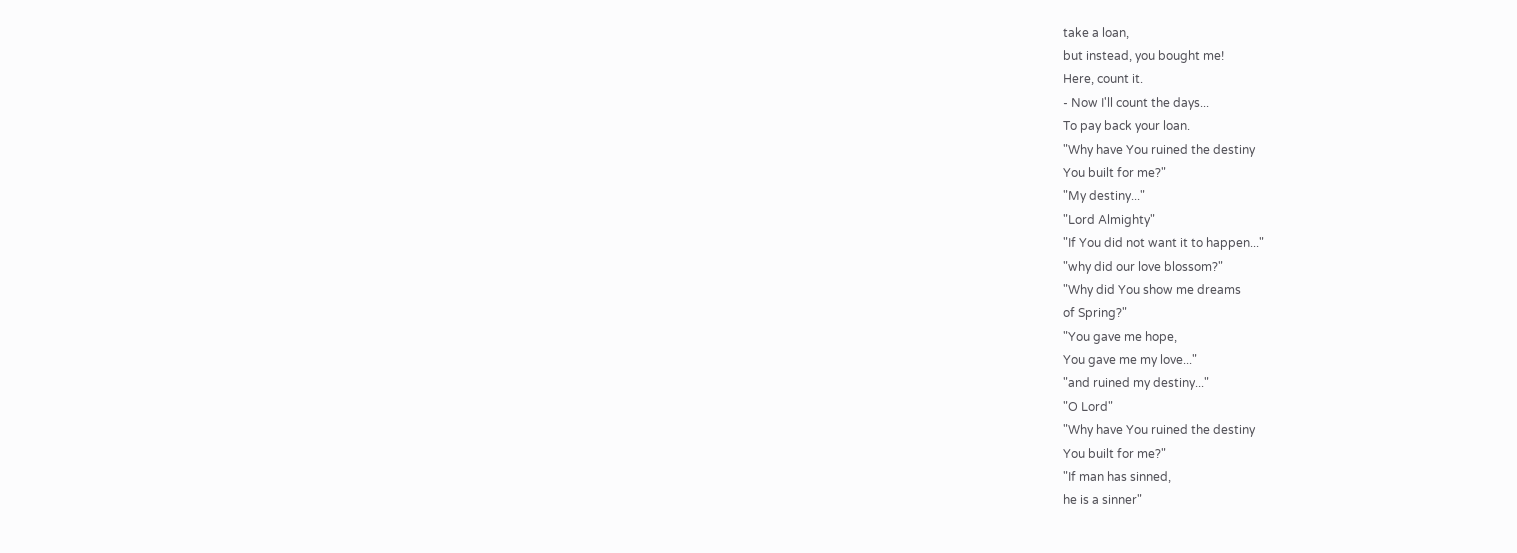take a loan,
but instead, you bought me!
Here, count it.
- Now I'll count the days...
To pay back your loan.
"Why have You ruined the destiny
You built for me?"
"My destiny..."
"Lord Almighty"
"If You did not want it to happen..."
"why did our love blossom?"
"Why did You show me dreams
of Spring?"
"You gave me hope,
You gave me my love..."
"and ruined my destiny..."
"O Lord"
"Why have You ruined the destiny
You built for me?"
"If man has sinned,
he is a sinner"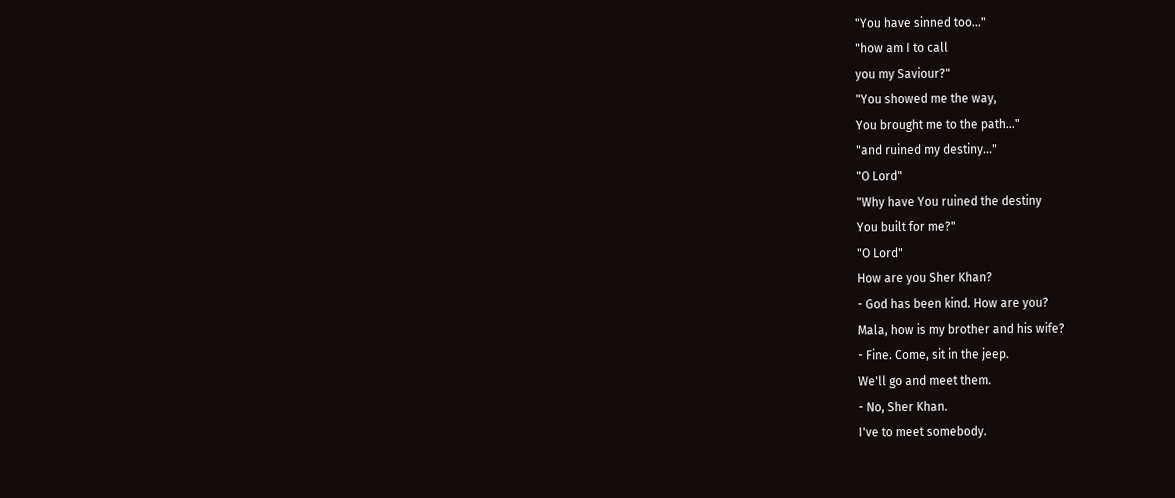"You have sinned too..."
"how am I to call
you my Saviour?"
"You showed me the way,
You brought me to the path..."
"and ruined my destiny..."
"O Lord"
"Why have You ruined the destiny
You built for me?"
"O Lord"
How are you Sher Khan?
- God has been kind. How are you?
Mala, how is my brother and his wife?
- Fine. Come, sit in the jeep.
We'll go and meet them.
- No, Sher Khan.
I've to meet somebody.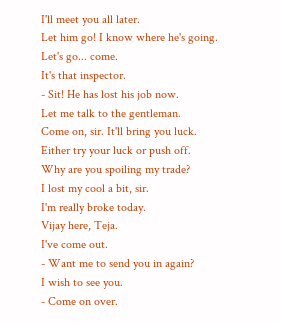I'll meet you all later.
Let him go! I know where he's going.
Let's go... come.
It's that inspector.
- Sit! He has lost his job now.
Let me talk to the gentleman.
Come on, sir. It'll bring you luck.
Either try your luck or push off.
Why are you spoiling my trade?
I lost my cool a bit, sir.
I'm really broke today.
Vijay here, Teja.
I've come out.
- Want me to send you in again?
I wish to see you.
- Come on over.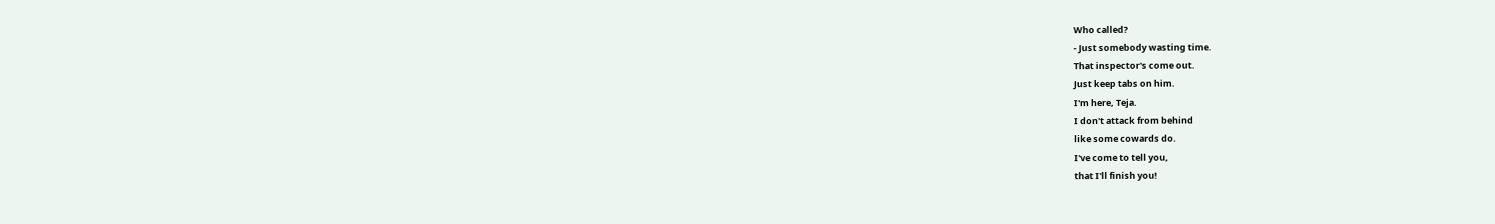Who called?
- Just somebody wasting time.
That inspector's come out.
Just keep tabs on him.
I'm here, Teja.
I don't attack from behind
like some cowards do.
I've come to tell you,
that I'll finish you!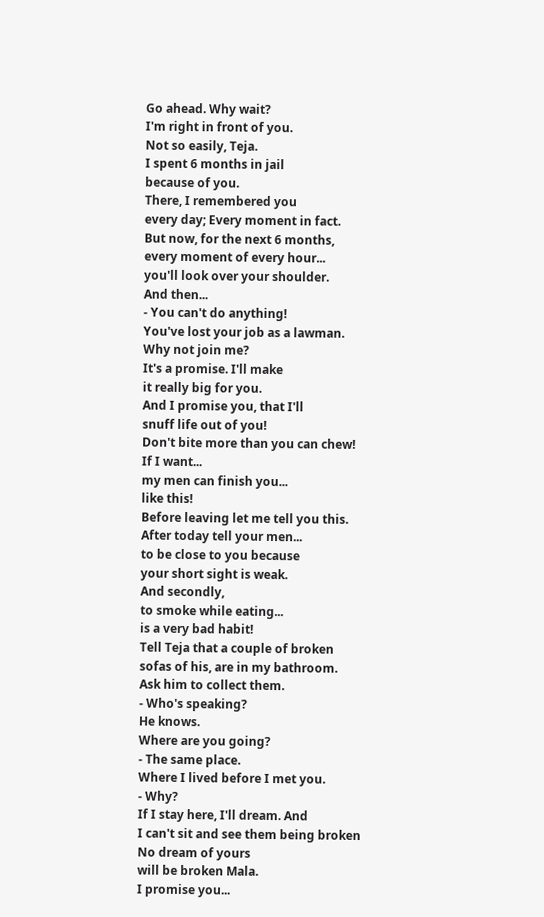Go ahead. Why wait?
I'm right in front of you.
Not so easily, Teja.
I spent 6 months in jail
because of you.
There, I remembered you
every day; Every moment in fact.
But now, for the next 6 months,
every moment of every hour...
you'll look over your shoulder.
And then...
- You can't do anything!
You've lost your job as a lawman.
Why not join me?
It's a promise. I'll make
it really big for you.
And I promise you, that I'll
snuff life out of you!
Don't bite more than you can chew!
If I want...
my men can finish you...
like this!
Before leaving let me tell you this.
After today tell your men...
to be close to you because
your short sight is weak.
And secondly,
to smoke while eating...
is a very bad habit!
Tell Teja that a couple of broken
sofas of his, are in my bathroom.
Ask him to collect them.
- Who's speaking?
He knows.
Where are you going?
- The same place.
Where I lived before I met you.
- Why?
If I stay here, I'll dream. And
I can't sit and see them being broken
No dream of yours
will be broken Mala.
I promise you...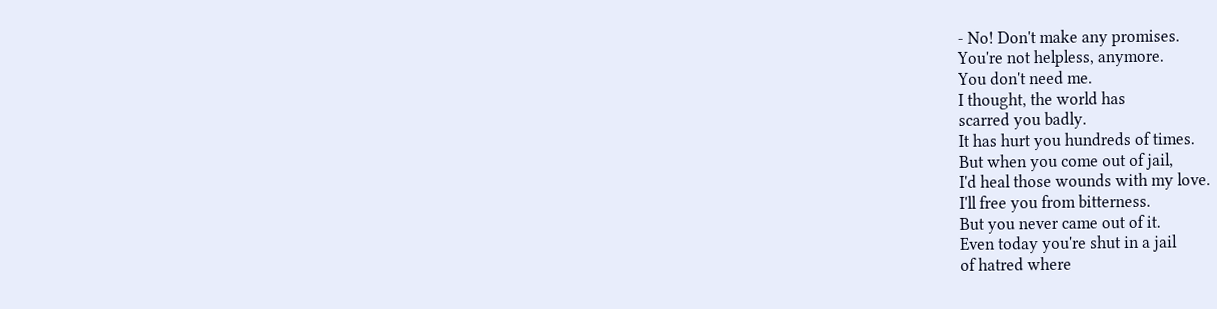- No! Don't make any promises.
You're not helpless, anymore.
You don't need me.
I thought, the world has
scarred you badly.
It has hurt you hundreds of times.
But when you come out of jail,
I'd heal those wounds with my love.
I'll free you from bitterness.
But you never came out of it.
Even today you're shut in a jail
of hatred where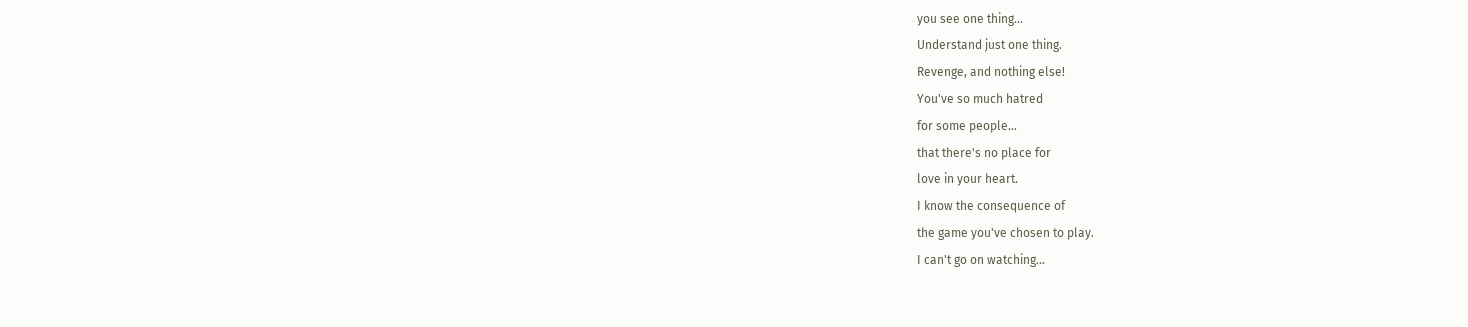you see one thing...
Understand just one thing.
Revenge, and nothing else!
You've so much hatred
for some people...
that there's no place for
love in your heart.
I know the consequence of
the game you've chosen to play.
I can't go on watching...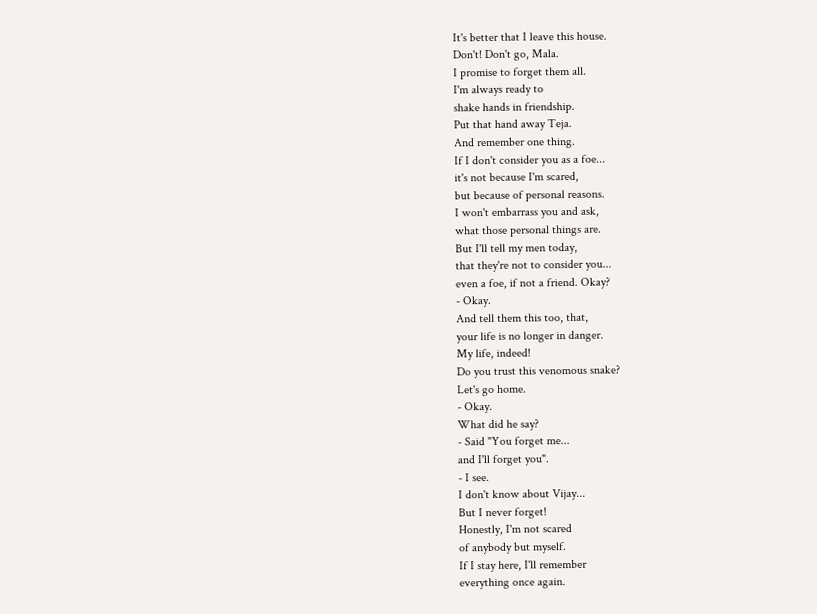It's better that I leave this house.
Don't! Don't go, Mala.
I promise to forget them all.
I'm always ready to
shake hands in friendship.
Put that hand away Teja.
And remember one thing.
If I don't consider you as a foe...
it's not because I'm scared,
but because of personal reasons.
I won't embarrass you and ask,
what those personal things are.
But I'll tell my men today,
that they're not to consider you...
even a foe, if not a friend. Okay?
- Okay.
And tell them this too, that,
your life is no longer in danger.
My life, indeed!
Do you trust this venomous snake?
Let's go home.
- Okay.
What did he say?
- Said "You forget me...
and I'll forget you".
- I see.
I don't know about Vijay...
But I never forget!
Honestly, I'm not scared
of anybody but myself.
If I stay here, I'll remember
everything once again.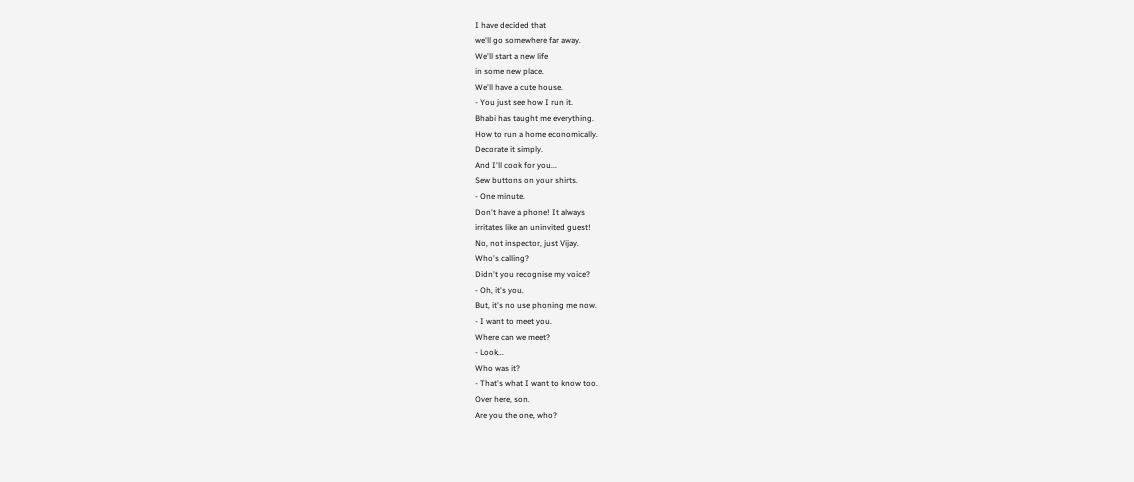I have decided that
we'll go somewhere far away.
We'll start a new life
in some new place.
We'll have a cute house.
- You just see how I run it.
Bhabi has taught me everything.
How to run a home economically.
Decorate it simply.
And I'll cook for you...
Sew buttons on your shirts.
- One minute.
Don't have a phone! It always
irritates like an uninvited guest!
No, not inspector, just Vijay.
Who's calling?
Didn't you recognise my voice?
- Oh, it's you.
But, it's no use phoning me now.
- I want to meet you.
Where can we meet?
- Look...
Who was it?
- That's what I want to know too.
Over here, son.
Are you the one, who?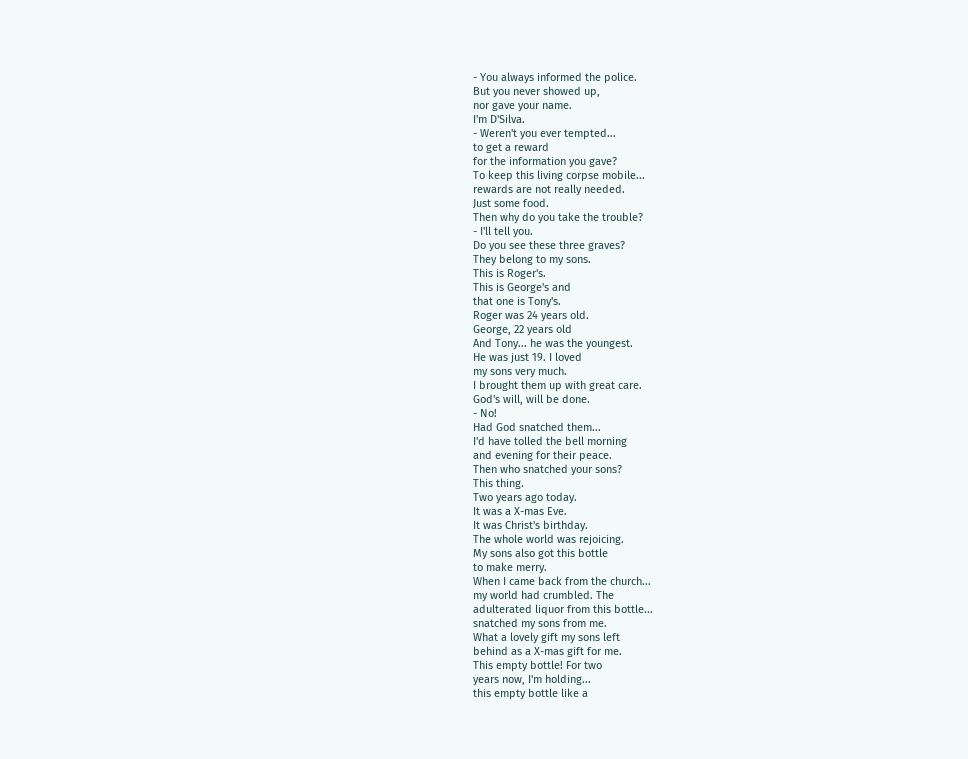- You always informed the police.
But you never showed up,
nor gave your name.
I'm D'Silva.
- Weren't you ever tempted...
to get a reward
for the information you gave?
To keep this living corpse mobile...
rewards are not really needed.
Just some food.
Then why do you take the trouble?
- I'll tell you.
Do you see these three graves?
They belong to my sons.
This is Roger's.
This is George's and
that one is Tony's.
Roger was 24 years old.
George, 22 years old
And Tony... he was the youngest.
He was just 19. I loved
my sons very much.
I brought them up with great care.
God's will, will be done.
- No!
Had God snatched them...
I'd have tolled the bell morning
and evening for their peace.
Then who snatched your sons?
This thing.
Two years ago today.
It was a X-mas Eve.
It was Christ's birthday.
The whole world was rejoicing.
My sons also got this bottle
to make merry.
When I came back from the church...
my world had crumbled. The
adulterated liquor from this bottle...
snatched my sons from me.
What a lovely gift my sons left
behind as a X-mas gift for me.
This empty bottle! For two
years now, I'm holding...
this empty bottle like a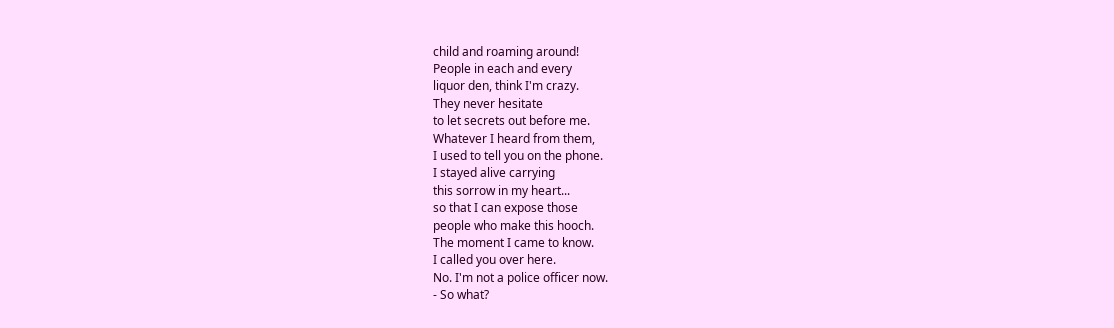child and roaming around!
People in each and every
liquor den, think I'm crazy.
They never hesitate
to let secrets out before me.
Whatever I heard from them,
I used to tell you on the phone.
I stayed alive carrying
this sorrow in my heart...
so that I can expose those
people who make this hooch.
The moment I came to know.
I called you over here.
No. I'm not a police officer now.
- So what?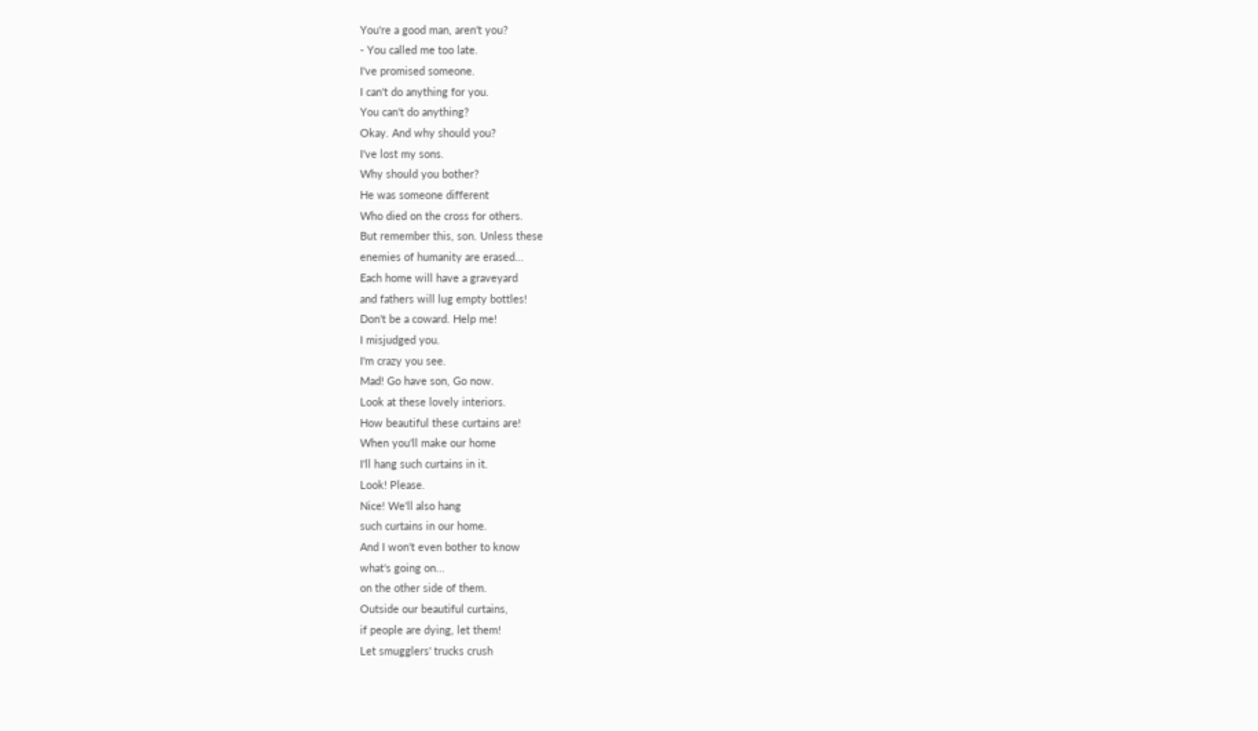You're a good man, aren't you?
- You called me too late.
I've promised someone.
I can't do anything for you.
You can't do anything?
Okay. And why should you?
I've lost my sons.
Why should you bother?
He was someone different
Who died on the cross for others.
But remember this, son. Unless these
enemies of humanity are erased...
Each home will have a graveyard
and fathers will lug empty bottles!
Don't be a coward. Help me!
I misjudged you.
I'm crazy you see.
Mad! Go have son, Go now.
Look at these lovely interiors.
How beautiful these curtains are!
When you'll make our home
I'll hang such curtains in it.
Look! Please.
Nice! We'll also hang
such curtains in our home.
And I won't even bother to know
what's going on...
on the other side of them.
Outside our beautiful curtains,
if people are dying, let them!
Let smugglers' trucks crush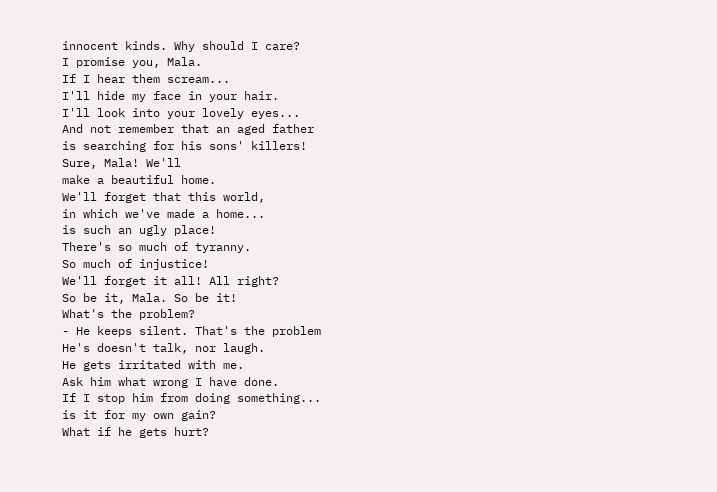innocent kinds. Why should I care?
I promise you, Mala.
If I hear them scream...
I'll hide my face in your hair.
I'll look into your lovely eyes...
And not remember that an aged father
is searching for his sons' killers!
Sure, Mala! We'll
make a beautiful home.
We'll forget that this world,
in which we've made a home...
is such an ugly place!
There's so much of tyranny.
So much of injustice!
We'll forget it all! All right?
So be it, Mala. So be it!
What's the problem?
- He keeps silent. That's the problem
He's doesn't talk, nor laugh.
He gets irritated with me.
Ask him what wrong I have done.
If I stop him from doing something...
is it for my own gain?
What if he gets hurt?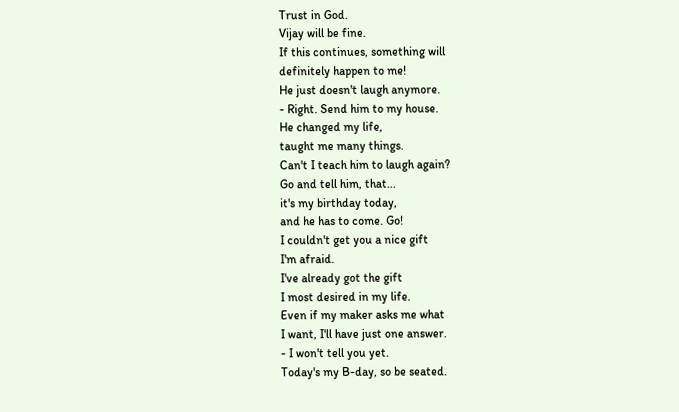Trust in God.
Vijay will be fine.
If this continues, something will
definitely happen to me!
He just doesn't laugh anymore.
- Right. Send him to my house.
He changed my life,
taught me many things.
Can't I teach him to laugh again?
Go and tell him, that...
it's my birthday today,
and he has to come. Go!
I couldn't get you a nice gift
I'm afraid.
I've already got the gift
I most desired in my life.
Even if my maker asks me what
I want, I'll have just one answer.
- I won't tell you yet.
Today's my B-day, so be seated.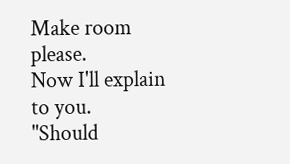Make room please.
Now I'll explain to you.
"Should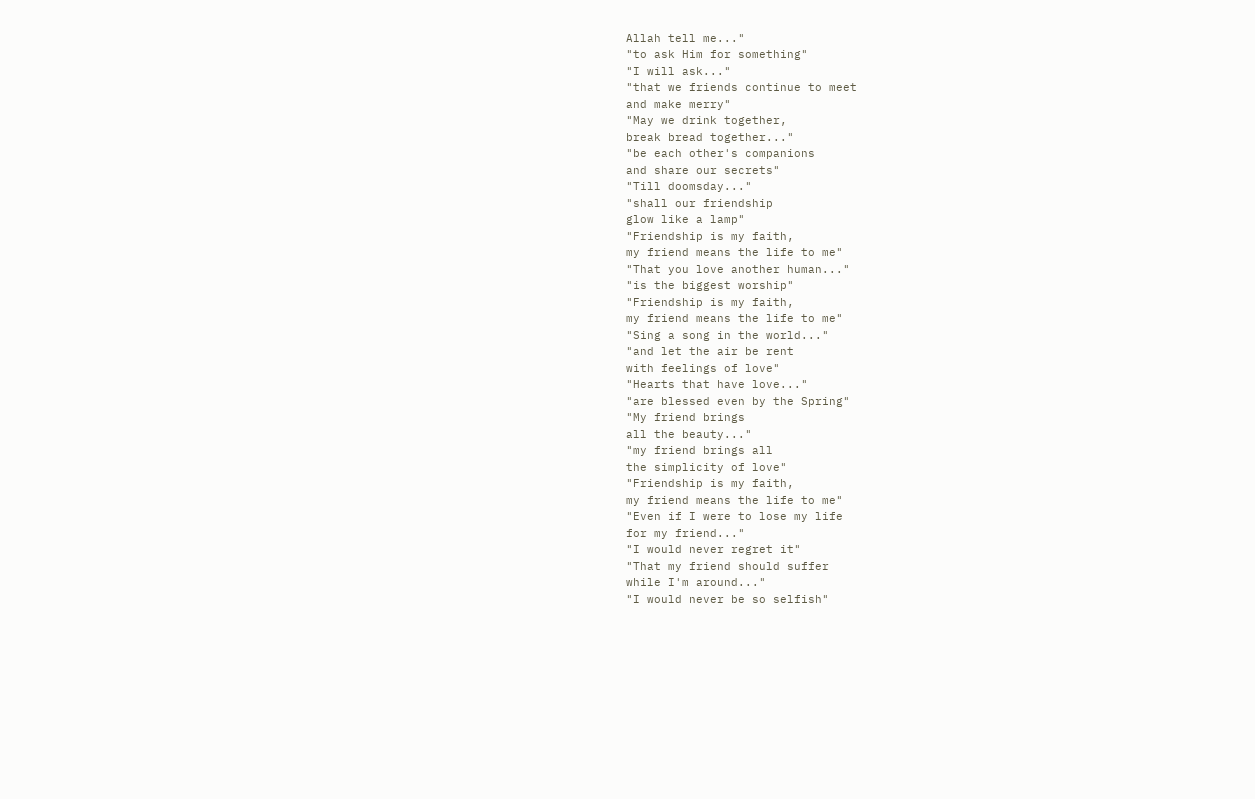Allah tell me..."
"to ask Him for something"
"I will ask..."
"that we friends continue to meet
and make merry"
"May we drink together,
break bread together..."
"be each other's companions
and share our secrets"
"Till doomsday..."
"shall our friendship
glow like a lamp"
"Friendship is my faith,
my friend means the life to me"
"That you love another human..."
"is the biggest worship"
"Friendship is my faith,
my friend means the life to me"
"Sing a song in the world..."
"and let the air be rent
with feelings of love"
"Hearts that have love..."
"are blessed even by the Spring"
"My friend brings
all the beauty..."
"my friend brings all
the simplicity of love"
"Friendship is my faith,
my friend means the life to me"
"Even if I were to lose my life
for my friend..."
"I would never regret it"
"That my friend should suffer
while I'm around..."
"I would never be so selfish"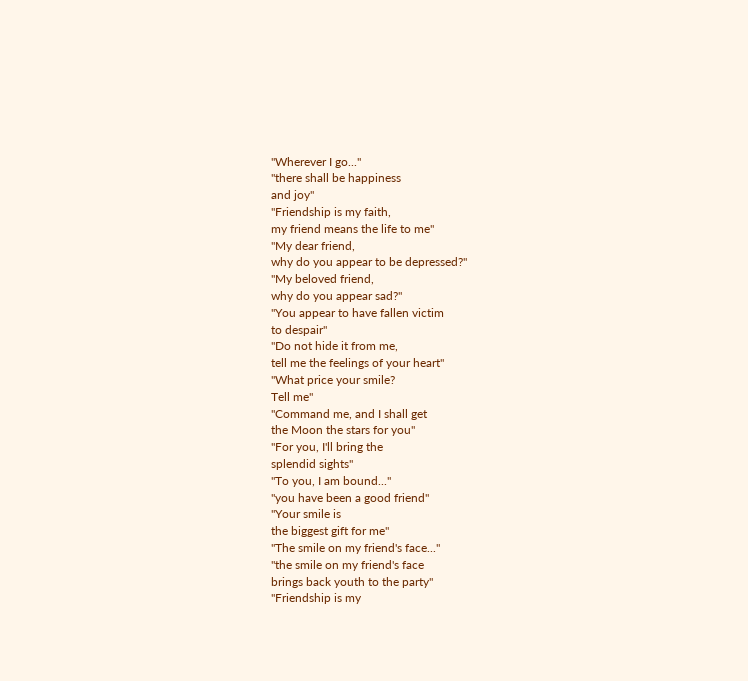"Wherever I go..."
"there shall be happiness
and joy"
"Friendship is my faith,
my friend means the life to me"
"My dear friend,
why do you appear to be depressed?"
"My beloved friend,
why do you appear sad?"
"You appear to have fallen victim
to despair"
"Do not hide it from me,
tell me the feelings of your heart"
"What price your smile?
Tell me"
"Command me, and I shall get
the Moon the stars for you"
"For you, I'll bring the
splendid sights"
"To you, I am bound..."
"you have been a good friend"
"Your smile is
the biggest gift for me"
"The smile on my friend's face..."
"the smile on my friend's face
brings back youth to the party"
"Friendship is my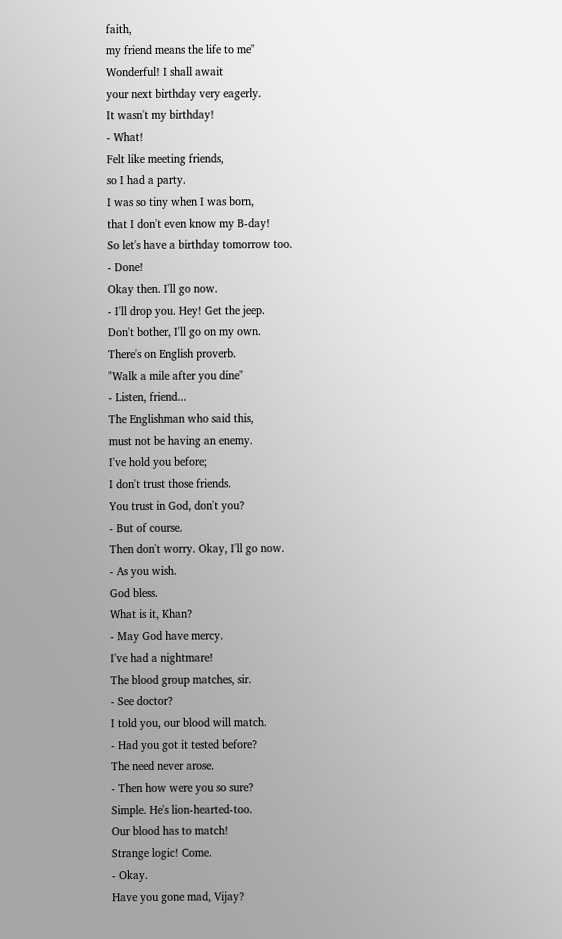faith,
my friend means the life to me"
Wonderful! I shall await
your next birthday very eagerly.
It wasn't my birthday!
- What!
Felt like meeting friends,
so I had a party.
I was so tiny when I was born,
that I don't even know my B-day!
So let's have a birthday tomorrow too.
- Done!
Okay then. I'll go now.
- I'll drop you. Hey! Get the jeep.
Don't bother, I'll go on my own.
There's on English proverb.
"Walk a mile after you dine"
- Listen, friend...
The Englishman who said this,
must not be having an enemy.
I've hold you before;
I don't trust those friends.
You trust in God, don't you?
- But of course.
Then don't worry. Okay, I'll go now.
- As you wish.
God bless.
What is it, Khan?
- May God have mercy.
I've had a nightmare!
The blood group matches, sir.
- See doctor?
I told you, our blood will match.
- Had you got it tested before?
The need never arose.
- Then how were you so sure?
Simple. He's lion-hearted-too.
Our blood has to match!
Strange logic! Come.
- Okay.
Have you gone mad, Vijay?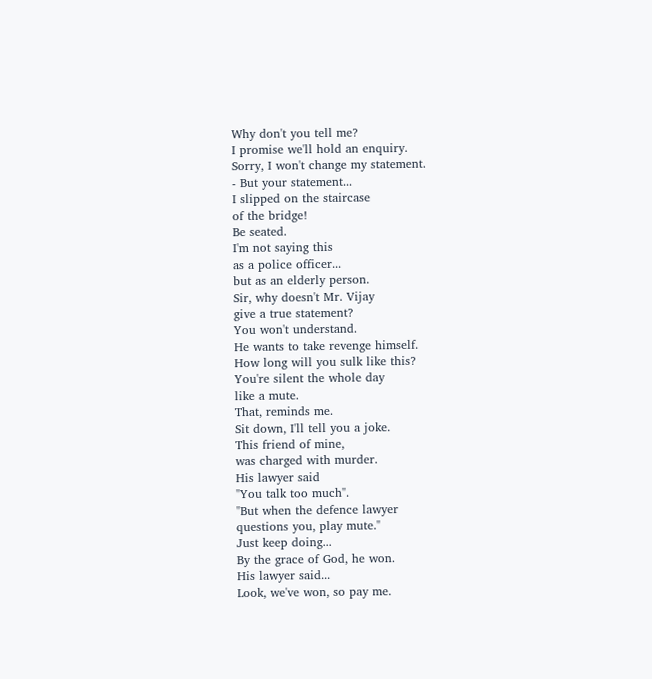Why don't you tell me?
I promise we'll hold an enquiry.
Sorry, I won't change my statement.
- But your statement...
I slipped on the staircase
of the bridge!
Be seated.
I'm not saying this
as a police officer...
but as an elderly person.
Sir, why doesn't Mr. Vijay
give a true statement?
You won't understand.
He wants to take revenge himself.
How long will you sulk like this?
You're silent the whole day
like a mute.
That, reminds me.
Sit down, I'll tell you a joke.
This friend of mine,
was charged with murder.
His lawyer said
"You talk too much".
"But when the defence lawyer
questions you, play mute."
Just keep doing...
By the grace of God, he won.
His lawyer said...
Look, we've won, so pay me.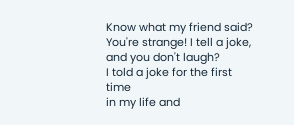Know what my friend said?
You're strange! I tell a joke,
and you don't laugh?
I told a joke for the first time
in my life and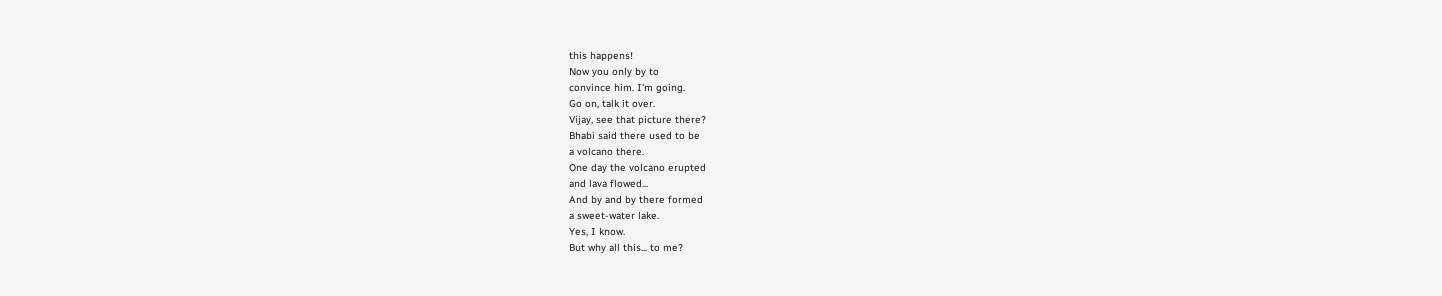this happens!
Now you only by to
convince him. I'm going.
Go on, talk it over.
Vijay, see that picture there?
Bhabi said there used to be
a volcano there.
One day the volcano erupted
and lava flowed...
And by and by there formed
a sweet-water lake.
Yes, I know.
But why all this... to me?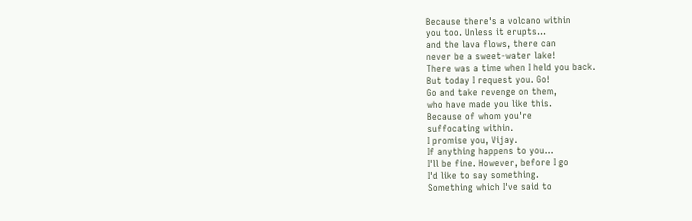Because there's a volcano within
you too. Unless it erupts...
and the lava flows, there can
never be a sweet-water lake!
There was a time when I held you back.
But today I request you. Go!
Go and take revenge on them,
who have made you like this.
Because of whom you're
suffocating within.
I promise you, Vijay.
If anything happens to you...
I'll be fine. However, before I go
I'd like to say something.
Something which I've said to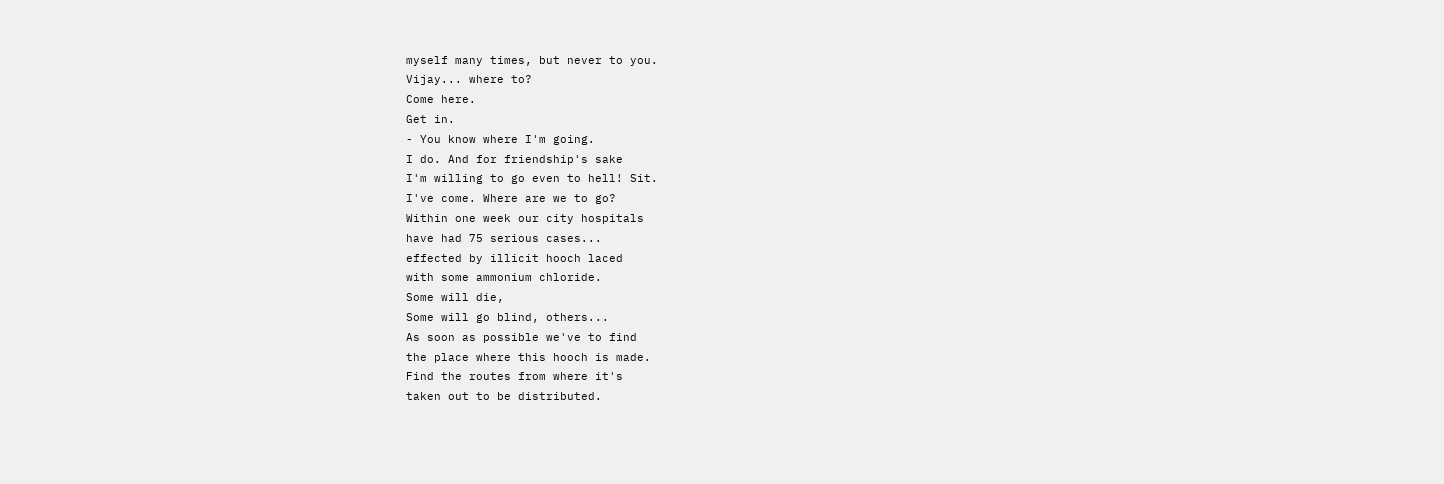myself many times, but never to you.
Vijay... where to?
Come here.
Get in.
- You know where I'm going.
I do. And for friendship's sake
I'm willing to go even to hell! Sit.
I've come. Where are we to go?
Within one week our city hospitals
have had 75 serious cases...
effected by illicit hooch laced
with some ammonium chloride.
Some will die,
Some will go blind, others...
As soon as possible we've to find
the place where this hooch is made.
Find the routes from where it's
taken out to be distributed.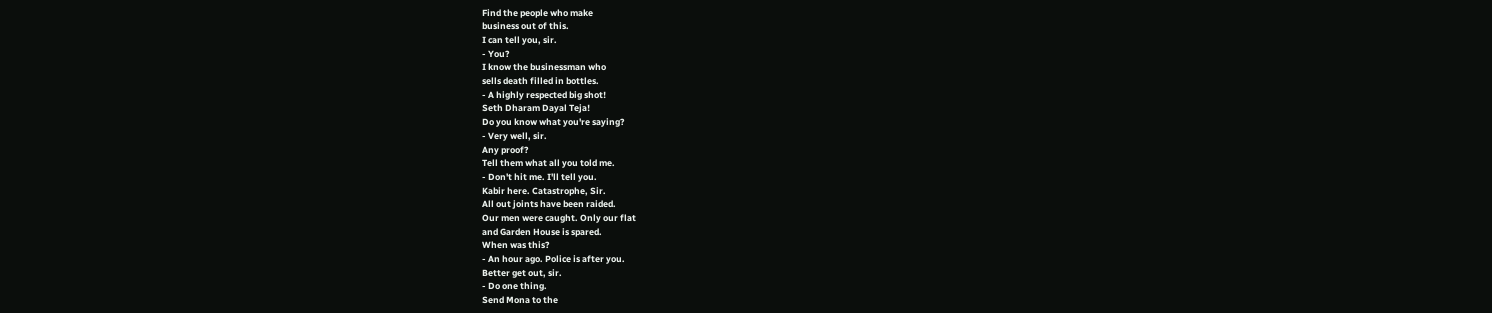Find the people who make
business out of this.
I can tell you, sir.
- You?
I know the businessman who
sells death filled in bottles.
- A highly respected big shot!
Seth Dharam Dayal Teja!
Do you know what you're saying?
- Very well, sir.
Any proof?
Tell them what all you told me.
- Don't hit me. I'll tell you.
Kabir here. Catastrophe, Sir.
All out joints have been raided.
Our men were caught. Only our flat
and Garden House is spared.
When was this?
- An hour ago. Police is after you.
Better get out, sir.
- Do one thing.
Send Mona to the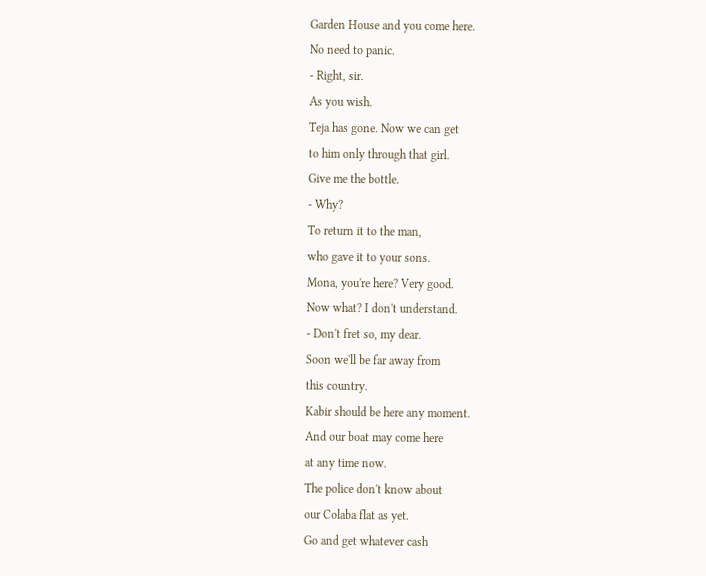Garden House and you come here.
No need to panic.
- Right, sir.
As you wish.
Teja has gone. Now we can get
to him only through that girl.
Give me the bottle.
- Why?
To return it to the man,
who gave it to your sons.
Mona, you're here? Very good.
Now what? I don't understand.
- Don't fret so, my dear.
Soon we'll be far away from
this country.
Kabir should be here any moment.
And our boat may come here
at any time now.
The police don't know about
our Colaba flat as yet.
Go and get whatever cash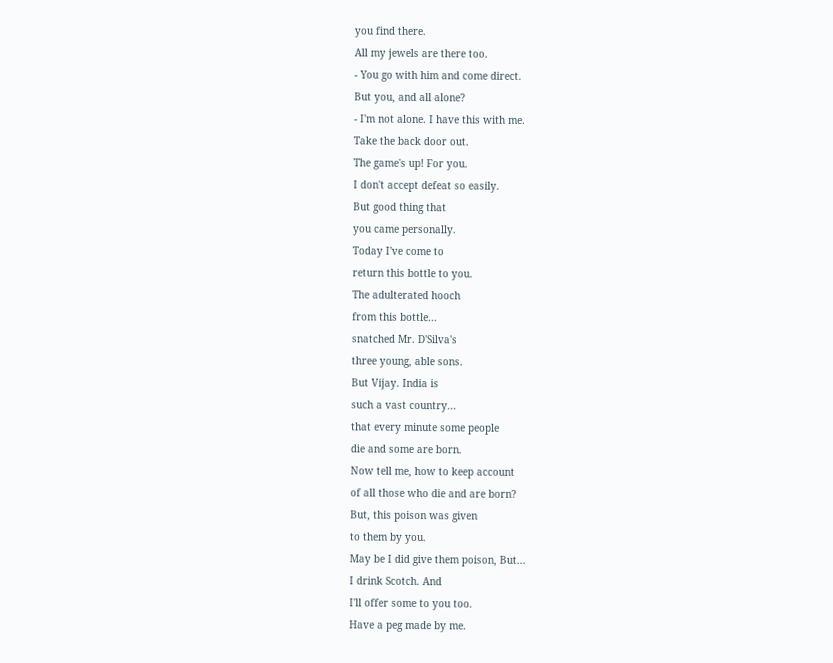you find there.
All my jewels are there too.
- You go with him and come direct.
But you, and all alone?
- I'm not alone. I have this with me.
Take the back door out.
The game's up! For you.
I don't accept defeat so easily.
But good thing that
you came personally.
Today I've come to
return this bottle to you.
The adulterated hooch
from this bottle...
snatched Mr. D'Silva's
three young, able sons.
But Vijay. India is
such a vast country...
that every minute some people
die and some are born.
Now tell me, how to keep account
of all those who die and are born?
But, this poison was given
to them by you.
May be I did give them poison, But...
I drink Scotch. And
I'll offer some to you too.
Have a peg made by me.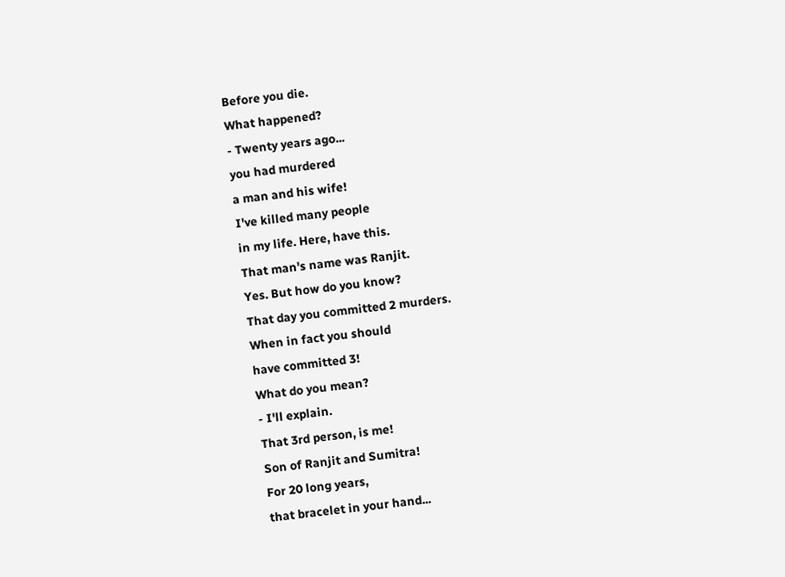Before you die.
What happened?
- Twenty years ago...
you had murdered
a man and his wife!
I've killed many people
in my life. Here, have this.
That man's name was Ranjit.
Yes. But how do you know?
That day you committed 2 murders.
When in fact you should
have committed 3!
What do you mean?
- I'll explain.
That 3rd person, is me!
Son of Ranjit and Sumitra!
For 20 long years,
that bracelet in your hand...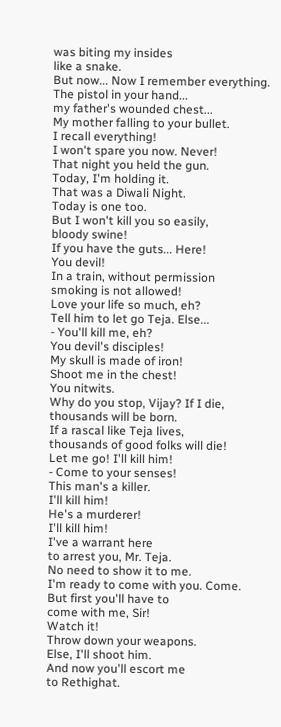was biting my insides
like a snake.
But now... Now I remember everything.
The pistol in your hand...
my father's wounded chest...
My mother falling to your bullet.
I recall everything!
I won't spare you now. Never!
That night you held the gun.
Today, I'm holding it.
That was a Diwali Night.
Today is one too.
But I won't kill you so easily,
bloody swine!
If you have the guts... Here!
You devil!
In a train, without permission
smoking is not allowed!
Love your life so much, eh?
Tell him to let go Teja. Else...
- You'll kill me, eh?
You devil's disciples!
My skull is made of iron!
Shoot me in the chest!
You nitwits.
Why do you stop, Vijay? If I die,
thousands will be born.
If a rascal like Teja lives,
thousands of good folks will die!
Let me go! I'll kill him!
- Come to your senses!
This man's a killer.
I'll kill him!
He's a murderer!
I'll kill him!
I've a warrant here
to arrest you, Mr. Teja.
No need to show it to me.
I'm ready to come with you. Come.
But first you'll have to
come with me, Sir!
Watch it!
Throw down your weapons.
Else, I'll shoot him.
And now you'll escort me
to Rethighat.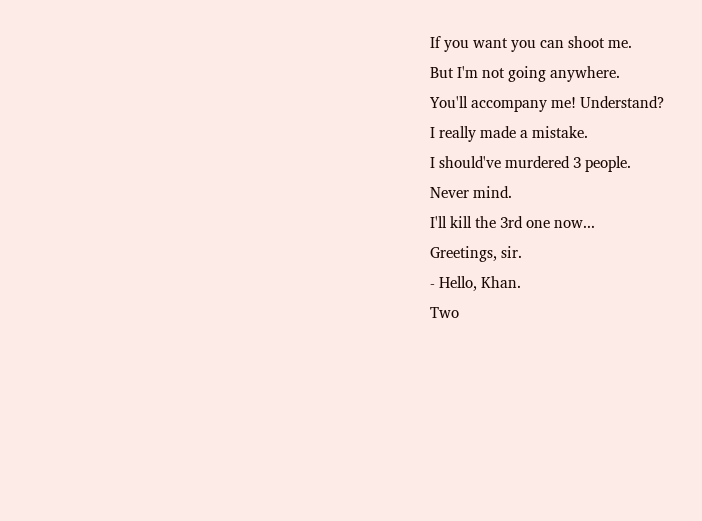If you want you can shoot me.
But I'm not going anywhere.
You'll accompany me! Understand?
I really made a mistake.
I should've murdered 3 people.
Never mind.
I'll kill the 3rd one now...
Greetings, sir.
- Hello, Khan.
Two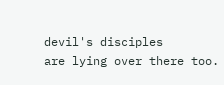devil's disciples
are lying over there too.